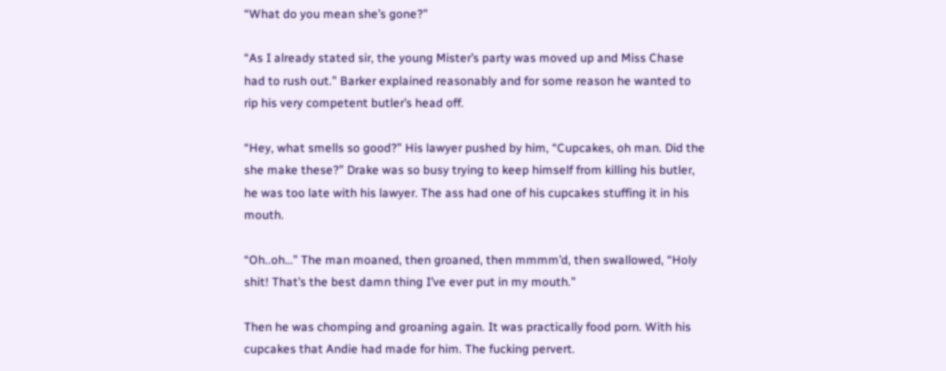“What do you mean she’s gone?”

“As I already stated sir, the young Mister’s party was moved up and Miss Chase had to rush out.” Barker explained reasonably and for some reason he wanted to rip his very competent butler’s head off.

“Hey, what smells so good?” His lawyer pushed by him, “Cupcakes, oh man. Did the she make these?” Drake was so busy trying to keep himself from killing his butler, he was too late with his lawyer. The ass had one of his cupcakes stuffing it in his mouth.

“Oh..oh…” The man moaned, then groaned, then mmmm’d, then swallowed, “Holy shit! That’s the best damn thing I’ve ever put in my mouth.”

Then he was chomping and groaning again. It was practically food porn. With his cupcakes that Andie had made for him. The fucking pervert.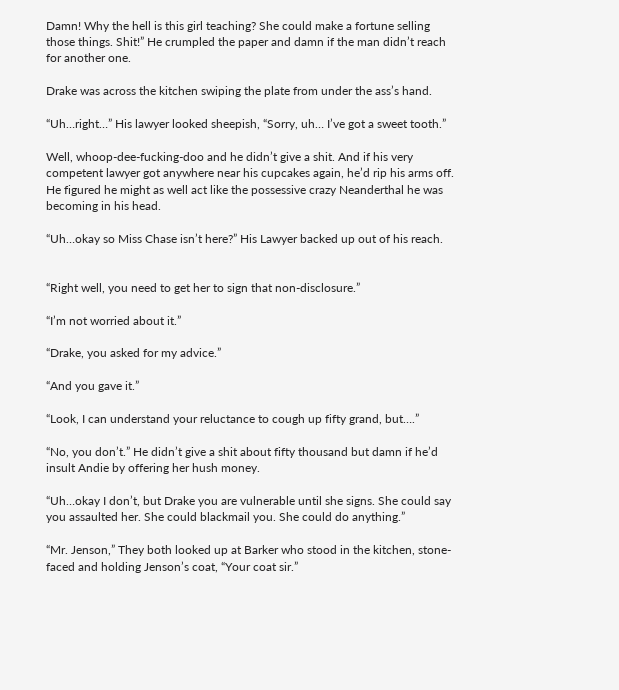Damn! Why the hell is this girl teaching? She could make a fortune selling those things. Shit!” He crumpled the paper and damn if the man didn’t reach for another one.

Drake was across the kitchen swiping the plate from under the ass’s hand.

“Uh…right…” His lawyer looked sheepish, “Sorry, uh… I’ve got a sweet tooth.”

Well, whoop-dee-fucking-doo and he didn’t give a shit. And if his very competent lawyer got anywhere near his cupcakes again, he’d rip his arms off. He figured he might as well act like the possessive crazy Neanderthal he was becoming in his head.

“Uh…okay so Miss Chase isn’t here?” His Lawyer backed up out of his reach.


“Right well, you need to get her to sign that non-disclosure.”

“I’m not worried about it.”

“Drake, you asked for my advice.”

“And you gave it.”

“Look, I can understand your reluctance to cough up fifty grand, but….”

“No, you don’t.” He didn’t give a shit about fifty thousand but damn if he’d insult Andie by offering her hush money.

“Uh…okay I don’t, but Drake you are vulnerable until she signs. She could say you assaulted her. She could blackmail you. She could do anything.”

“Mr. Jenson,” They both looked up at Barker who stood in the kitchen, stone-faced and holding Jenson’s coat, “Your coat sir.”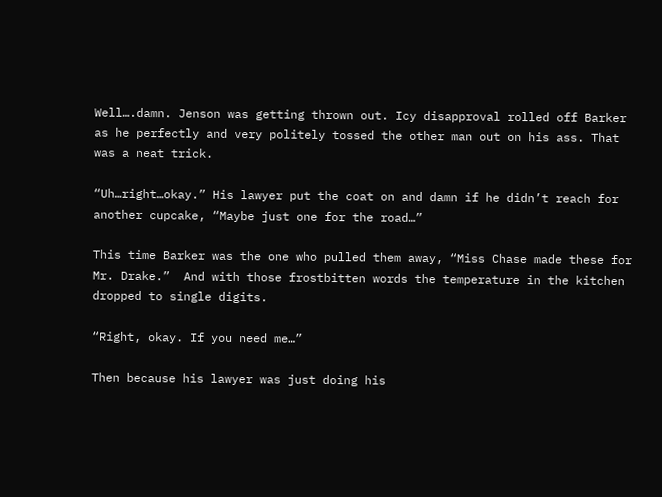Well….damn. Jenson was getting thrown out. Icy disapproval rolled off Barker as he perfectly and very politely tossed the other man out on his ass. That was a neat trick.

“Uh…right…okay.” His lawyer put the coat on and damn if he didn’t reach for another cupcake, “Maybe just one for the road…”

This time Barker was the one who pulled them away, “Miss Chase made these for Mr. Drake.”  And with those frostbitten words the temperature in the kitchen dropped to single digits.

“Right, okay. If you need me…”

Then because his lawyer was just doing his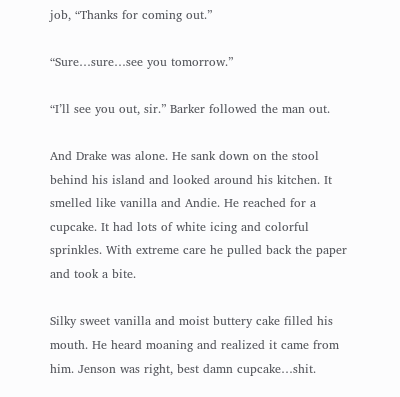job, “Thanks for coming out.”

“Sure…sure…see you tomorrow.”

“I’ll see you out, sir.” Barker followed the man out.

And Drake was alone. He sank down on the stool behind his island and looked around his kitchen. It smelled like vanilla and Andie. He reached for a cupcake. It had lots of white icing and colorful sprinkles. With extreme care he pulled back the paper and took a bite.

Silky sweet vanilla and moist buttery cake filled his mouth. He heard moaning and realized it came from him. Jenson was right, best damn cupcake…shit.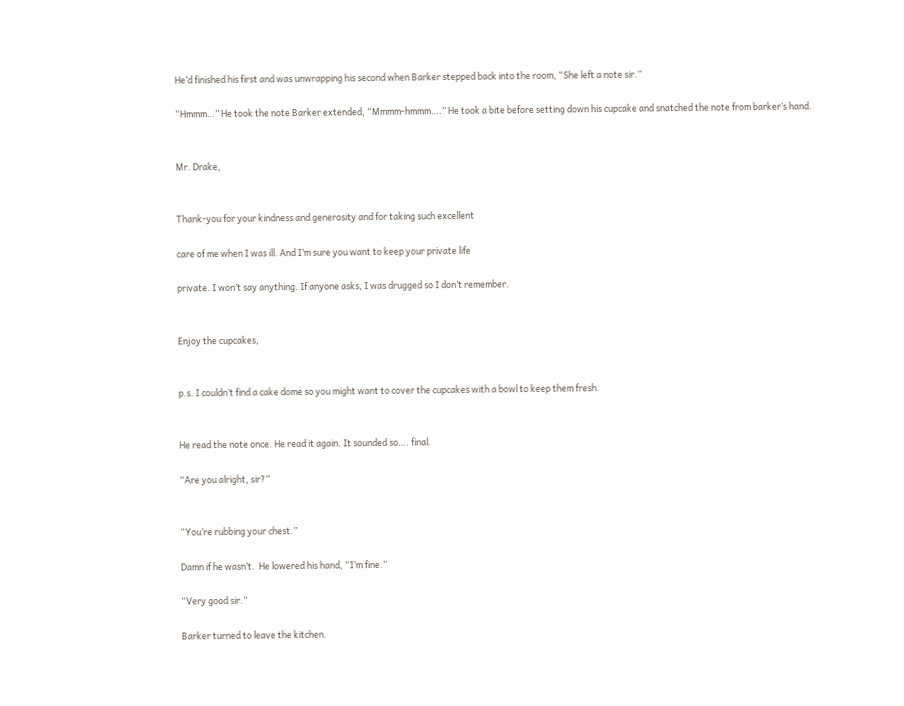He’d finished his first and was unwrapping his second when Barker stepped back into the room, “She left a note sir.”

“Hmmm…” He took the note Barker extended, “Mmmm-hmmm….” He took a bite before setting down his cupcake and snatched the note from barker’s hand.


Mr. Drake,


Thank-you for your kindness and generosity and for taking such excellent

care of me when I was ill. And I’m sure you want to keep your private life

private. I won’t say anything. If anyone asks, I was drugged so I don’t remember.


Enjoy the cupcakes,


p.s. I couldn’t find a cake dome so you might want to cover the cupcakes with a bowl to keep them fresh.


He read the note once. He read it again. It sounded so…. final.

“Are you alright, sir?”


“You’re rubbing your chest.”

Damn if he wasn’t.  He lowered his hand, “I’m fine.”

“Very good sir.”

Barker turned to leave the kitchen.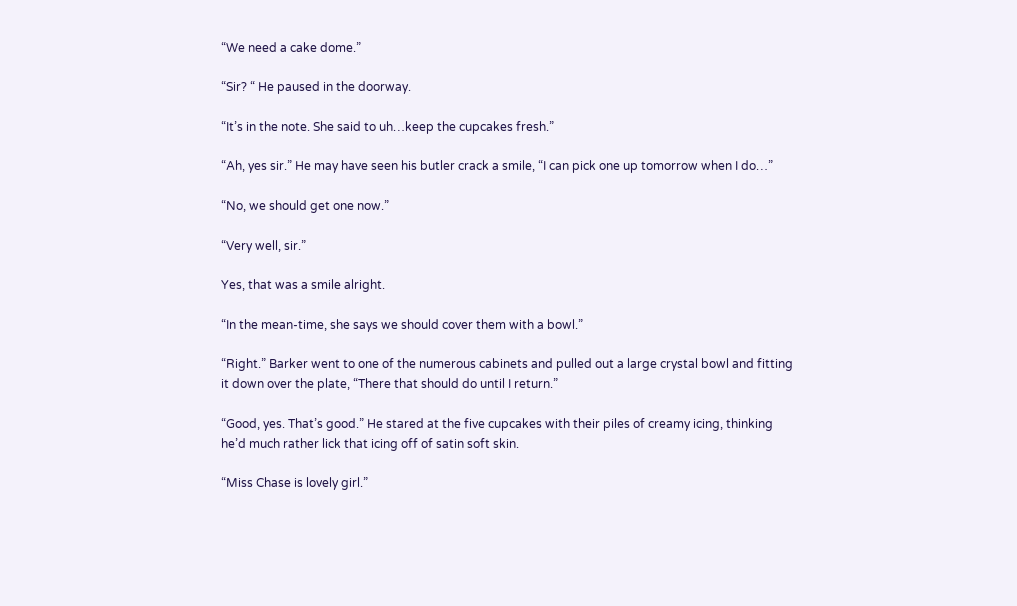“We need a cake dome.”

“Sir? “ He paused in the doorway.

“It’s in the note. She said to uh…keep the cupcakes fresh.”

“Ah, yes sir.” He may have seen his butler crack a smile, “I can pick one up tomorrow when I do…”

“No, we should get one now.”

“Very well, sir.”

Yes, that was a smile alright.

“In the mean-time, she says we should cover them with a bowl.”

“Right.” Barker went to one of the numerous cabinets and pulled out a large crystal bowl and fitting it down over the plate, “There that should do until I return.”

“Good, yes. That’s good.” He stared at the five cupcakes with their piles of creamy icing, thinking he’d much rather lick that icing off of satin soft skin.

“Miss Chase is lovely girl.”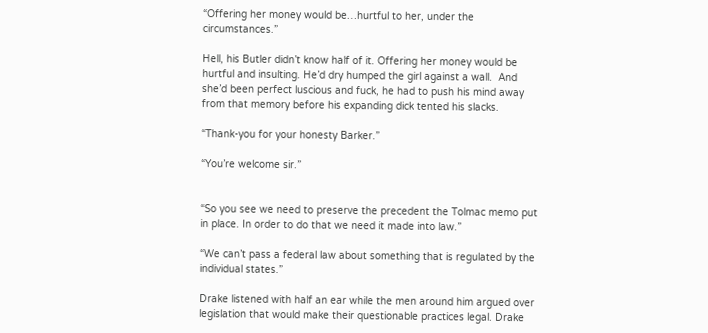“Offering her money would be…hurtful to her, under the circumstances.”

Hell, his Butler didn’t know half of it. Offering her money would be hurtful and insulting. He’d dry humped the girl against a wall.  And she’d been perfect luscious and fuck, he had to push his mind away from that memory before his expanding dick tented his slacks.

“Thank-you for your honesty Barker.”

“You’re welcome sir.”


“So you see we need to preserve the precedent the Tolmac memo put in place. In order to do that we need it made into law.”

“We can’t pass a federal law about something that is regulated by the individual states.”

Drake listened with half an ear while the men around him argued over legislation that would make their questionable practices legal. Drake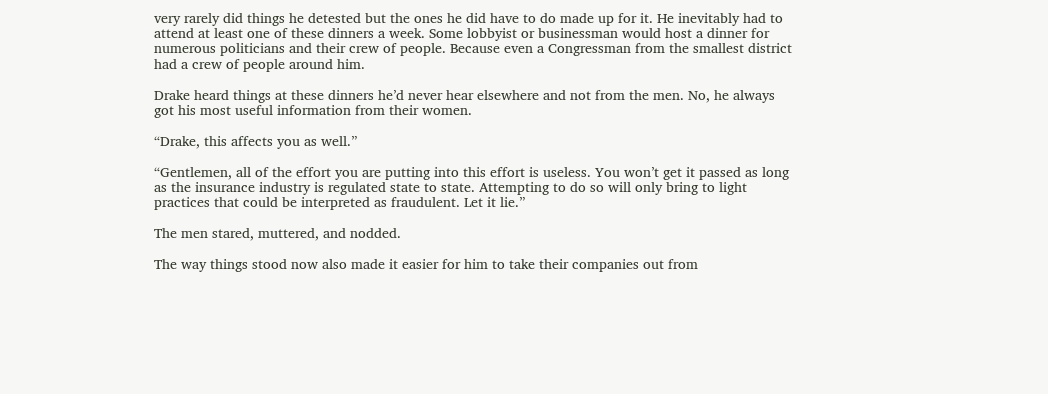very rarely did things he detested but the ones he did have to do made up for it. He inevitably had to attend at least one of these dinners a week. Some lobbyist or businessman would host a dinner for numerous politicians and their crew of people. Because even a Congressman from the smallest district had a crew of people around him.

Drake heard things at these dinners he’d never hear elsewhere and not from the men. No, he always got his most useful information from their women.

“Drake, this affects you as well.”

“Gentlemen, all of the effort you are putting into this effort is useless. You won’t get it passed as long as the insurance industry is regulated state to state. Attempting to do so will only bring to light practices that could be interpreted as fraudulent. Let it lie.”

The men stared, muttered, and nodded.

The way things stood now also made it easier for him to take their companies out from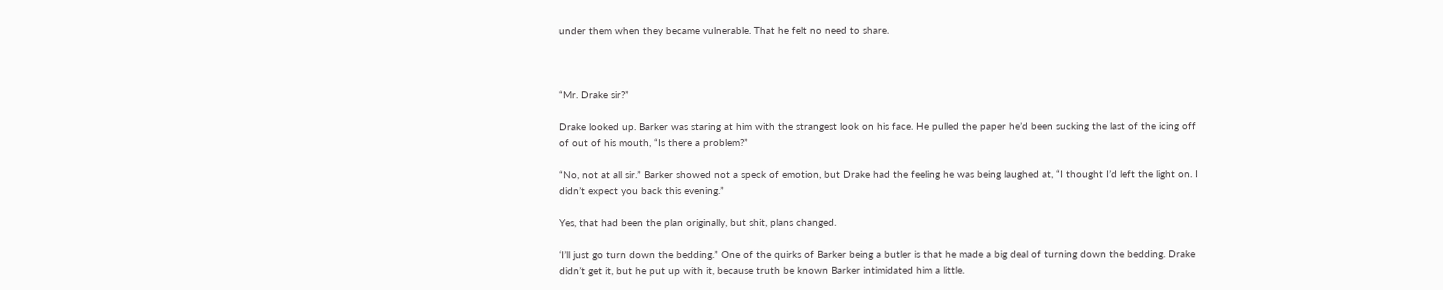under them when they became vulnerable. That he felt no need to share.



“Mr. Drake sir?”

Drake looked up. Barker was staring at him with the strangest look on his face. He pulled the paper he’d been sucking the last of the icing off of out of his mouth, “Is there a problem?”

“No, not at all sir.” Barker showed not a speck of emotion, but Drake had the feeling he was being laughed at, “I thought I’d left the light on. I didn’t expect you back this evening.”

Yes, that had been the plan originally, but shit, plans changed.

‘I’ll just go turn down the bedding.” One of the quirks of Barker being a butler is that he made a big deal of turning down the bedding. Drake didn’t get it, but he put up with it, because truth be known Barker intimidated him a little.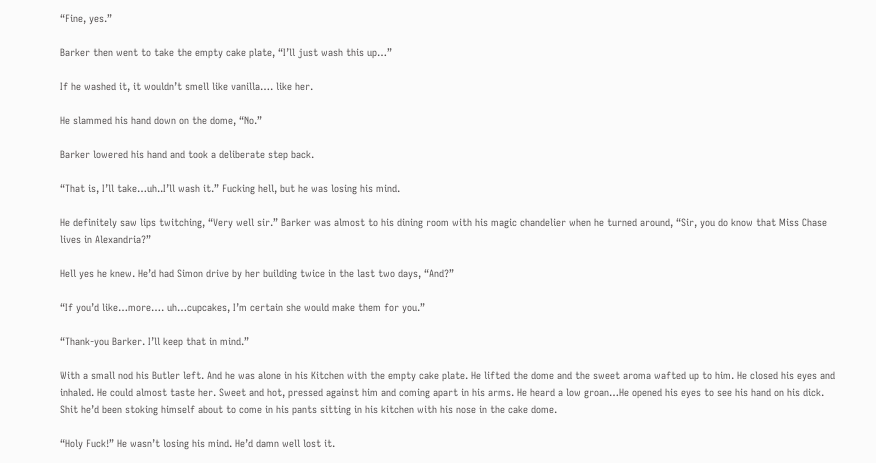“Fine, yes.”

Barker then went to take the empty cake plate, “I’ll just wash this up…”

If he washed it, it wouldn’t smell like vanilla…. like her.

He slammed his hand down on the dome, “No.”

Barker lowered his hand and took a deliberate step back.

“That is, I’ll take…uh..I’ll wash it.” Fucking hell, but he was losing his mind.

He definitely saw lips twitching, “Very well sir.” Barker was almost to his dining room with his magic chandelier when he turned around, “Sir, you do know that Miss Chase lives in Alexandria?”

Hell yes he knew. He’d had Simon drive by her building twice in the last two days, “And?”

“If you’d like…more…. uh…cupcakes, I’m certain she would make them for you.”

“Thank-you Barker. I’ll keep that in mind.”

With a small nod his Butler left. And he was alone in his Kitchen with the empty cake plate. He lifted the dome and the sweet aroma wafted up to him. He closed his eyes and inhaled. He could almost taste her. Sweet and hot, pressed against him and coming apart in his arms. He heard a low groan…He opened his eyes to see his hand on his dick. Shit he’d been stoking himself about to come in his pants sitting in his kitchen with his nose in the cake dome.

“Holy Fuck!” He wasn’t losing his mind. He’d damn well lost it.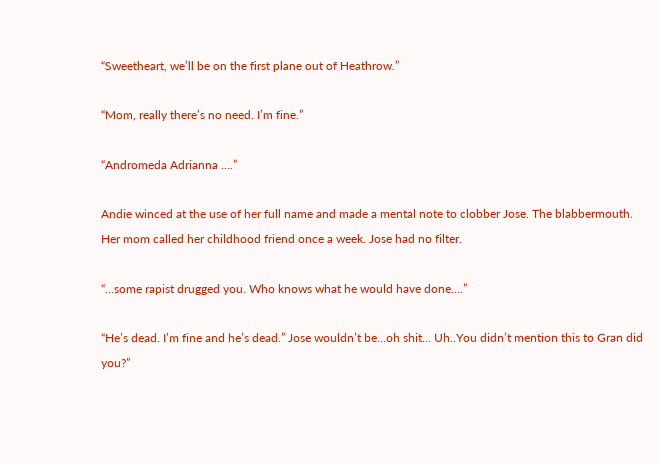“Sweetheart, we’ll be on the first plane out of Heathrow.”

“Mom, really there’s no need. I’m fine.”

“Andromeda Adrianna ….”

Andie winced at the use of her full name and made a mental note to clobber Jose. The blabbermouth. Her mom called her childhood friend once a week. Jose had no filter.

“…some rapist drugged you. Who knows what he would have done….”

“He’s dead. I’m fine and he’s dead.” Jose wouldn’t be…oh shit… Uh..You didn’t mention this to Gran did you?”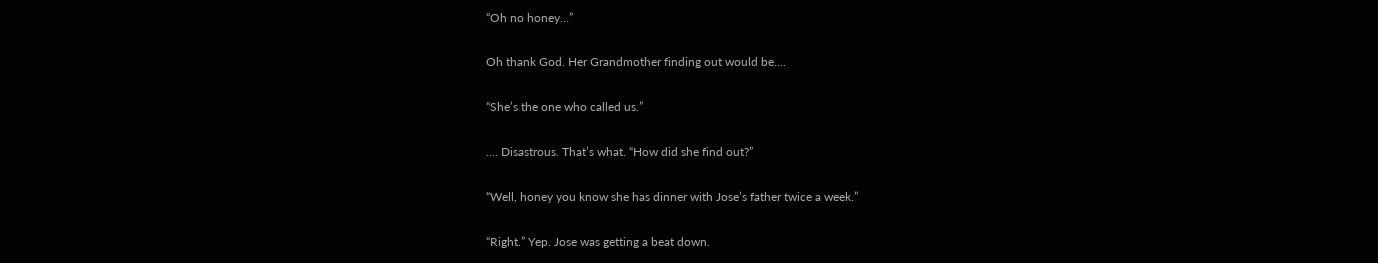“Oh no honey…”

Oh thank God. Her Grandmother finding out would be….

“She’s the one who called us.”

…. Disastrous. That’s what. “How did she find out?”

“Well, honey you know she has dinner with Jose’s father twice a week.”

“Right.” Yep. Jose was getting a beat down.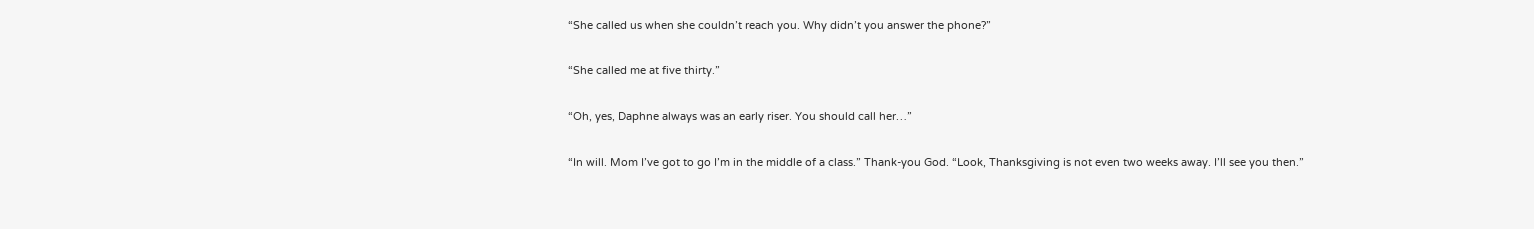“She called us when she couldn’t reach you. Why didn’t you answer the phone?”

“She called me at five thirty.”

“Oh, yes, Daphne always was an early riser. You should call her…”

“In will. Mom I’ve got to go I’m in the middle of a class.” Thank-you God. “Look, Thanksgiving is not even two weeks away. I’ll see you then.”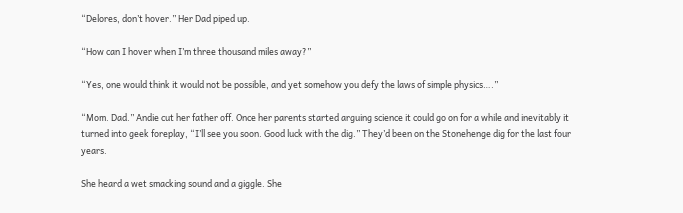“Delores, don’t hover.” Her Dad piped up.

“How can I hover when I’m three thousand miles away?”

“Yes, one would think it would not be possible, and yet somehow you defy the laws of simple physics….”

“Mom. Dad.” Andie cut her father off. Once her parents started arguing science it could go on for a while and inevitably it turned into geek foreplay, “I’ll see you soon. Good luck with the dig.” They’d been on the Stonehenge dig for the last four years.

She heard a wet smacking sound and a giggle. She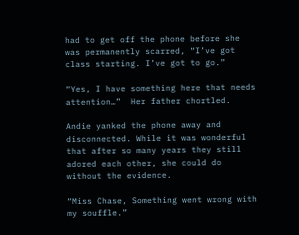had to get off the phone before she was permanently scarred, “I’ve got class starting. I’ve got to go.”

“Yes, I have something here that needs attention…”  Her father chortled.

Andie yanked the phone away and disconnected. While it was wonderful that after so many years they still adored each other, she could do without the evidence.

“Miss Chase, Something went wrong with my souffle.”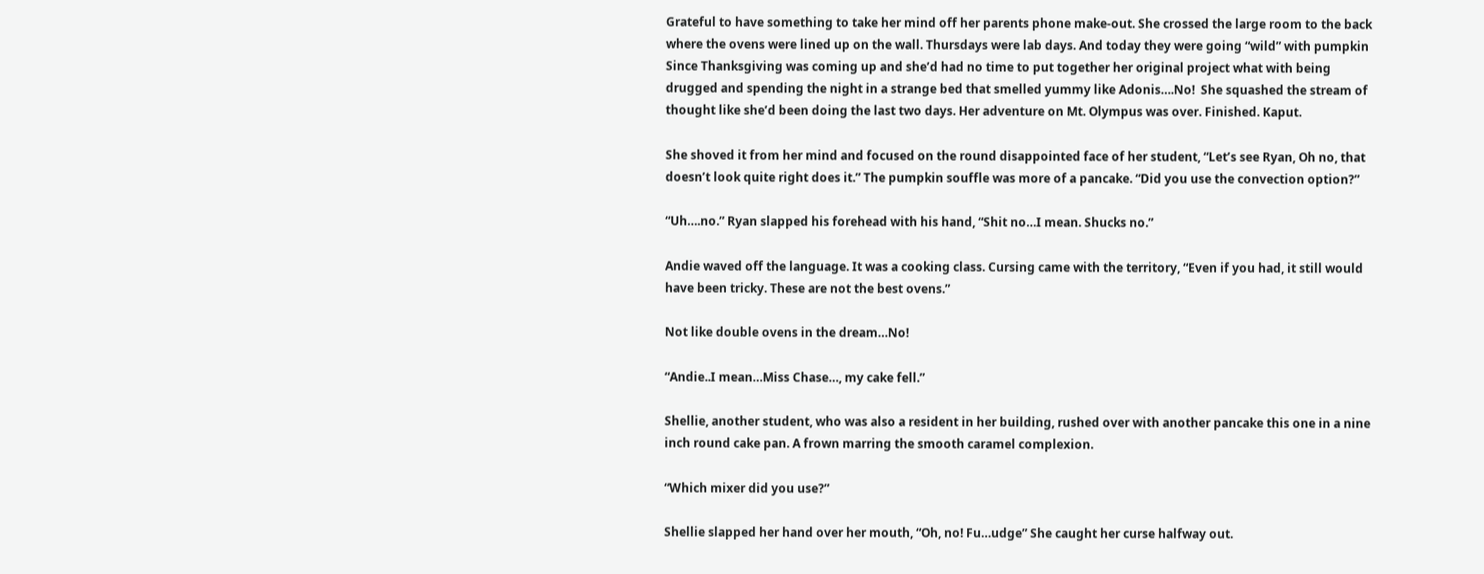Grateful to have something to take her mind off her parents phone make-out. She crossed the large room to the back where the ovens were lined up on the wall. Thursdays were lab days. And today they were going “wild” with pumpkin Since Thanksgiving was coming up and she’d had no time to put together her original project what with being drugged and spending the night in a strange bed that smelled yummy like Adonis….No!  She squashed the stream of thought like she’d been doing the last two days. Her adventure on Mt. Olympus was over. Finished. Kaput.

She shoved it from her mind and focused on the round disappointed face of her student, “Let’s see Ryan, Oh no, that doesn’t look quite right does it.” The pumpkin souffle was more of a pancake. “Did you use the convection option?”

“Uh….no.” Ryan slapped his forehead with his hand, “Shit no…I mean. Shucks no.”

Andie waved off the language. It was a cooking class. Cursing came with the territory, “Even if you had, it still would have been tricky. These are not the best ovens.”

Not like double ovens in the dream…No!

“Andie..I mean…Miss Chase…, my cake fell.”

Shellie, another student, who was also a resident in her building, rushed over with another pancake this one in a nine inch round cake pan. A frown marring the smooth caramel complexion.

“Which mixer did you use?”

Shellie slapped her hand over her mouth, “Oh, no! Fu…udge” She caught her curse halfway out.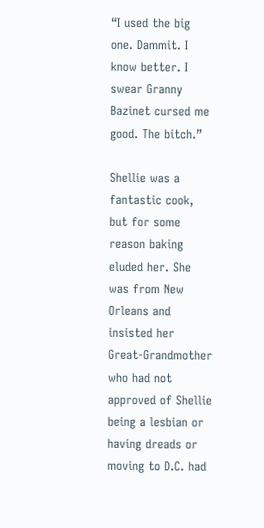“I used the big one. Dammit. I know better. I swear Granny Bazinet cursed me good. The bitch.”

Shellie was a fantastic cook, but for some reason baking eluded her. She was from New Orleans and insisted her Great-Grandmother who had not approved of Shellie being a lesbian or having dreads or moving to D.C. had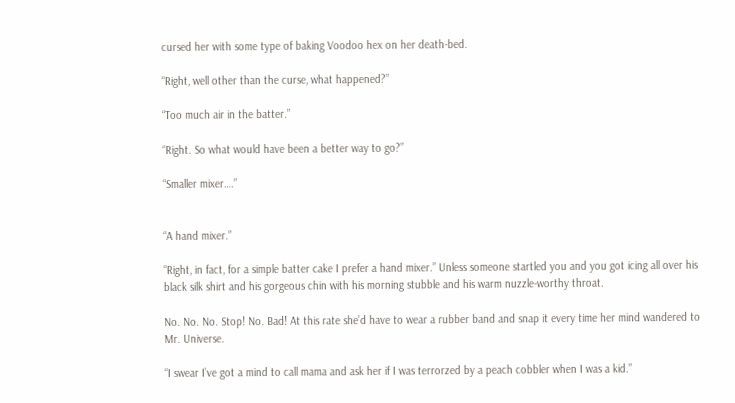cursed her with some type of baking Voodoo hex on her death-bed.

“Right, well other than the curse, what happened?”

“Too much air in the batter.”

“Right. So what would have been a better way to go?”

“Smaller mixer….”


“A hand mixer.”

“Right, in fact, for a simple batter cake I prefer a hand mixer.” Unless someone startled you and you got icing all over his black silk shirt and his gorgeous chin with his morning stubble and his warm nuzzle-worthy throat.

No. No. No. Stop! No. Bad! At this rate she’d have to wear a rubber band and snap it every time her mind wandered to Mr. Universe.

“I swear I’ve got a mind to call mama and ask her if I was terrorzed by a peach cobbler when I was a kid.”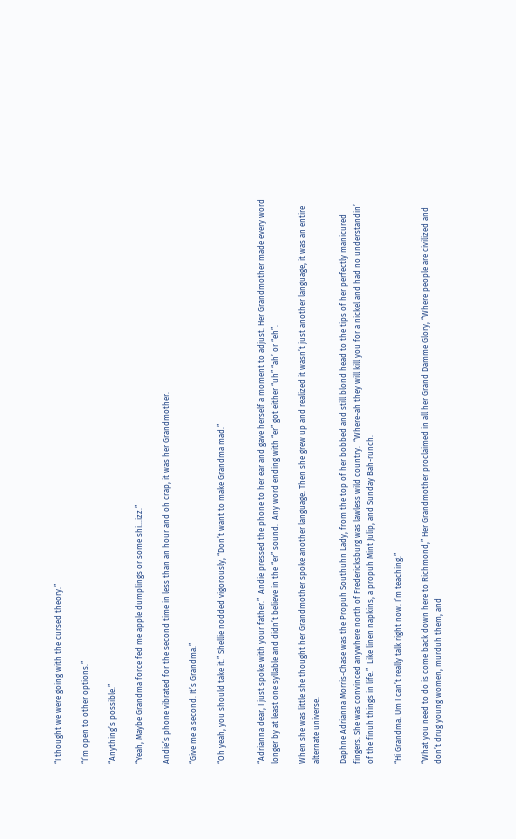“I thought we were going with the cursed theory.”

“I’m open to other options.”

“Anything’s possible.”

“Yeah, Maybe Grandma force fed me apple dumplings or some shi…izz.”

Andie’s phone vibrated for the second time in less than an hour and oh crap, it was her Grandmother.

“Give me a second. It’s Grandma.”

“Oh yeah, you should take it.” Shellie nodded vigorously, “Don’t want to make Grandma mad.”


“Adrianna dear, I just spoke with your father.”  Andie pressed the phone to her ear and gave herself a moment to adjust. Her Grandmother made every word longer by at least one syllable and didn’t believe in the “er” sound.  Any word ending with “er” got either “uh” “ah’ or “eh”.

When she was little she thought her Grandmother spoke another language. Then she grew up and realized it wasn’t just another language, it was an entire alternate universe.

Daphne Adrianna Morris-Chase was the Propuh Southuhn Lady, from the top of her bobbed and still blond head to the tips of her perfectly manicured fingers. She was convinced anywhere north of Fredericksburg was lawless wild country.  “Where-ah they will kill you for a nickel and had no understandin’ of the finuh things in life.”  Like linen napkins, a propuh Mint Julip, and Sunday Bah-runch.

“Hi Grandma. Um I can’t really talk right now. I’m teaching.”

“What you need to do is come back down here to Richmond,” Her Grandmother proclaimed in all her Grand Damme Glory, “Where people are civilized and don’t drug young women, murduh them, and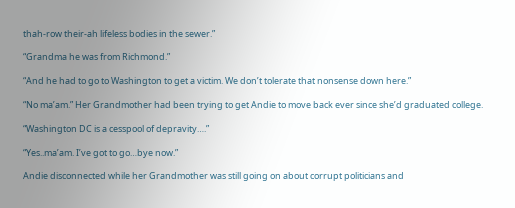thah-row their-ah lifeless bodies in the sewer.”

“Grandma he was from Richmond.”

“And he had to go to Washington to get a victim. We don’t tolerate that nonsense down here.”

“No ma’am.” Her Grandmother had been trying to get Andie to move back ever since she’d graduated college.

“Washington DC is a cesspool of depravity….”

“Yes..ma’am. I’ve got to go…bye now.”

Andie disconnected while her Grandmother was still going on about corrupt politicians and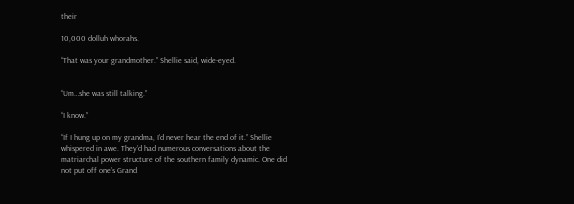their

10,000 dolluh whorahs.

“That was your grandmother.” Shellie said, wide-eyed.


“Um…she was still talking.”

“I know.”

“If I hung up on my grandma, I’d never hear the end of it.” Shellie whispered in awe. They’d had numerous conversations about the matriarchal power structure of the southern family dynamic. One did not put off one’s Grand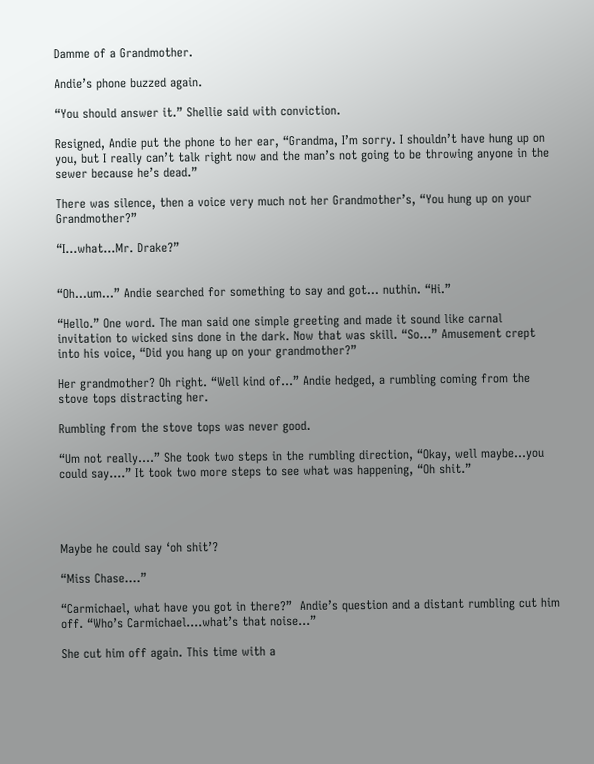Damme of a Grandmother.

Andie’s phone buzzed again.

“You should answer it.” Shellie said with conviction.

Resigned, Andie put the phone to her ear, “Grandma, I’m sorry. I shouldn’t have hung up on you, but I really can’t talk right now and the man’s not going to be throwing anyone in the sewer because he’s dead.”

There was silence, then a voice very much not her Grandmother’s, “You hung up on your Grandmother?”

“I…what…Mr. Drake?”


“Oh…um…” Andie searched for something to say and got… nuthin. “Hi.”

“Hello.” One word. The man said one simple greeting and made it sound like carnal invitation to wicked sins done in the dark. Now that was skill. “So…” Amusement crept into his voice, “Did you hang up on your grandmother?”

Her grandmother? Oh right. “Well kind of…” Andie hedged, a rumbling coming from the stove tops distracting her.

Rumbling from the stove tops was never good.

“Um not really….” She took two steps in the rumbling direction, “Okay, well maybe…you could say….” It took two more steps to see what was happening, “Oh shit.”




Maybe he could say ‘oh shit’?

“Miss Chase….”

“Carmichael, what have you got in there?”  Andie’s question and a distant rumbling cut him off. “Who’s Carmichael….what’s that noise…”

She cut him off again. This time with a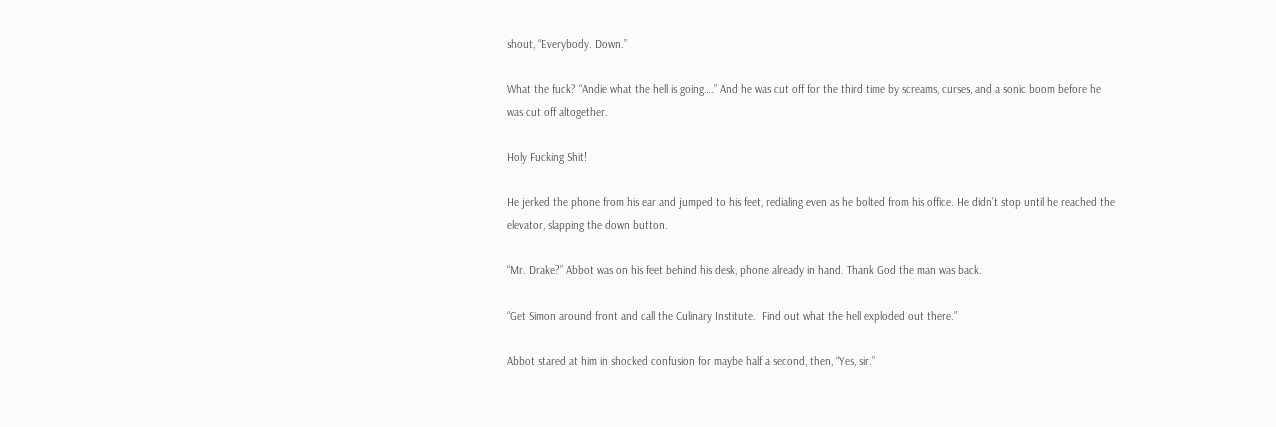shout, “Everybody. Down.”

What the fuck? “Andie what the hell is going….” And he was cut off for the third time by screams, curses, and a sonic boom before he was cut off altogether.

Holy Fucking Shit!

He jerked the phone from his ear and jumped to his feet, redialing even as he bolted from his office. He didn’t stop until he reached the elevator, slapping the down button.

“Mr. Drake?” Abbot was on his feet behind his desk, phone already in hand. Thank God the man was back.

“Get Simon around front and call the Culinary Institute.  Find out what the hell exploded out there.”

Abbot stared at him in shocked confusion for maybe half a second, then, “Yes, sir.”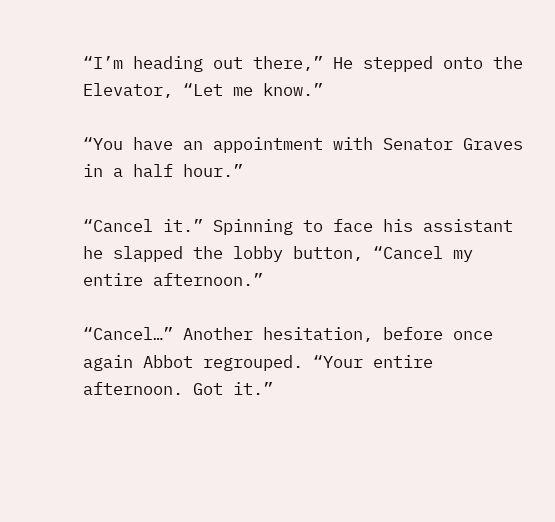“I’m heading out there,” He stepped onto the Elevator, “Let me know.”

“You have an appointment with Senator Graves in a half hour.”

“Cancel it.” Spinning to face his assistant he slapped the lobby button, “Cancel my entire afternoon.”

“Cancel…” Another hesitation, before once again Abbot regrouped. “Your entire afternoon. Got it.”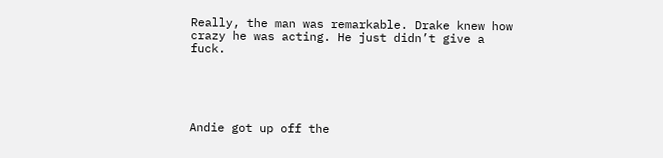Really, the man was remarkable. Drake knew how crazy he was acting. He just didn’t give a fuck.





Andie got up off the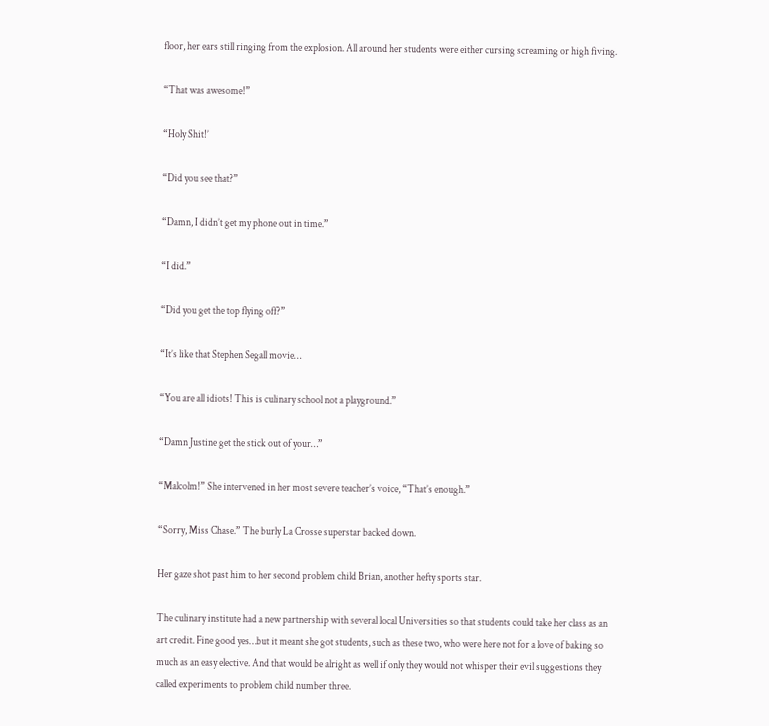floor, her ears still ringing from the explosion. All around her students were either cursing screaming or high fiving.

“That was awesome!”

“Holy Shit!’

“Did you see that?”

“Damn, I didn’t get my phone out in time.”

“I did.”

“Did you get the top flying off?”

“It’s like that Stephen Segall movie…

“You are all idiots! This is culinary school not a playground.”

“Damn Justine get the stick out of your…”

“Malcolm!” She intervened in her most severe teacher’s voice, “That’s enough.”

“Sorry, Miss Chase.” The burly La Crosse superstar backed down.

Her gaze shot past him to her second problem child Brian, another hefty sports star.

The culinary institute had a new partnership with several local Universities so that students could take her class as an art credit. Fine good yes…but it meant she got students, such as these two, who were here not for a love of baking so much as an easy elective. And that would be alright as well if only they would not whisper their evil suggestions they called experiments to problem child number three.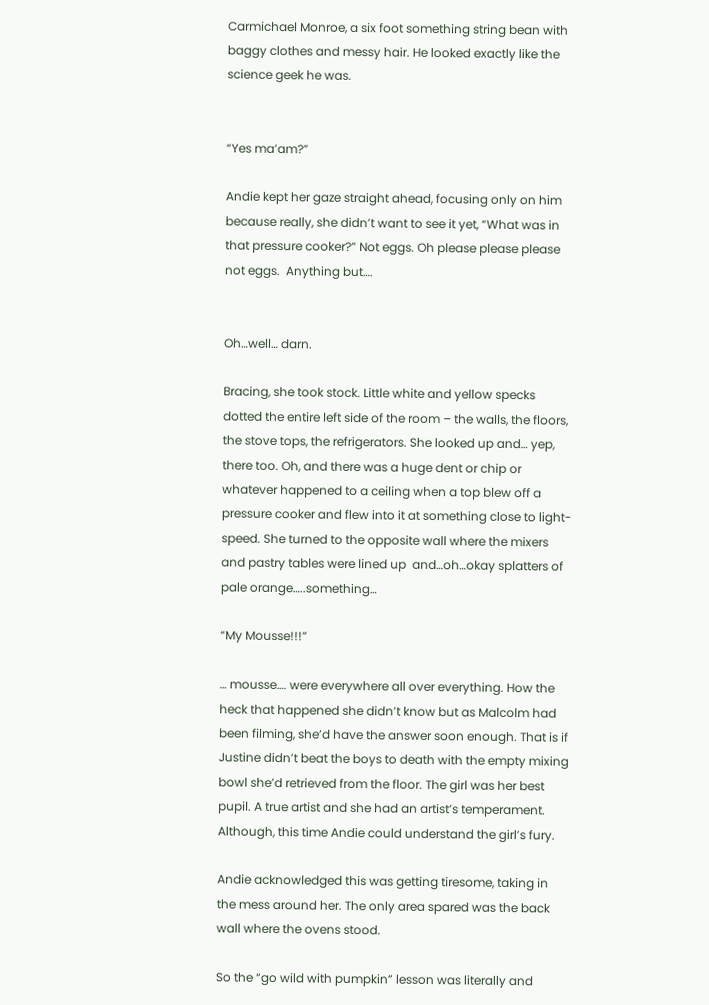Carmichael Monroe, a six foot something string bean with baggy clothes and messy hair. He looked exactly like the science geek he was.


“Yes ma’am?”

Andie kept her gaze straight ahead, focusing only on him because really, she didn’t want to see it yet, “What was in that pressure cooker?” Not eggs. Oh please please please not eggs.  Anything but….


Oh…well… darn.

Bracing, she took stock. Little white and yellow specks dotted the entire left side of the room – the walls, the floors, the stove tops, the refrigerators. She looked up and… yep, there too. Oh, and there was a huge dent or chip or whatever happened to a ceiling when a top blew off a pressure cooker and flew into it at something close to light-speed. She turned to the opposite wall where the mixers and pastry tables were lined up  and…oh…okay splatters of pale orange…..something…

“My Mousse!!!”

… mousse…. were everywhere all over everything. How the heck that happened she didn’t know but as Malcolm had been filming, she’d have the answer soon enough. That is if Justine didn’t beat the boys to death with the empty mixing bowl she’d retrieved from the floor. The girl was her best pupil. A true artist and she had an artist’s temperament. Although, this time Andie could understand the girl’s fury.

Andie acknowledged this was getting tiresome, taking in the mess around her. The only area spared was the back wall where the ovens stood.

So the “go wild with pumpkin” lesson was literally and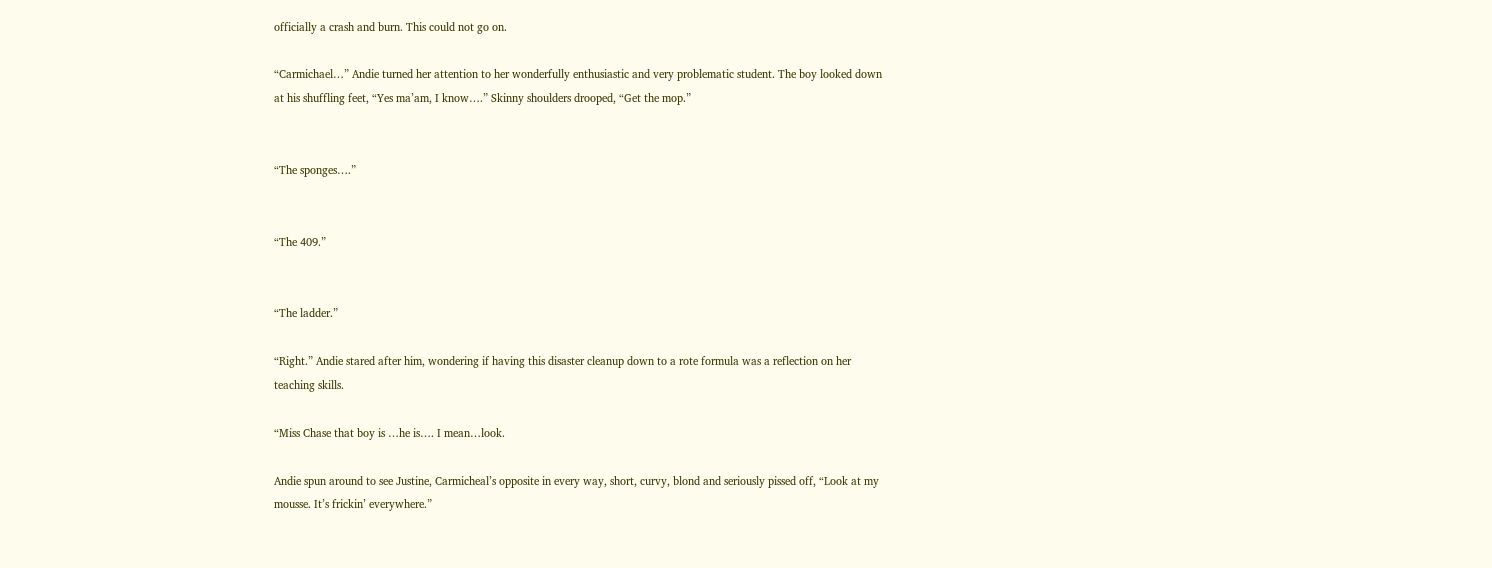officially a crash and burn. This could not go on.

“Carmichael…” Andie turned her attention to her wonderfully enthusiastic and very problematic student. The boy looked down at his shuffling feet, “Yes ma’am, I know….” Skinny shoulders drooped, “Get the mop.”


“The sponges….”


“The 409.”


“The ladder.”

“Right.” Andie stared after him, wondering if having this disaster cleanup down to a rote formula was a reflection on her teaching skills.

“Miss Chase that boy is …he is…. I mean…look.

Andie spun around to see Justine, Carmicheal’s opposite in every way, short, curvy, blond and seriously pissed off, “Look at my mousse. It’s frickin’ everywhere.”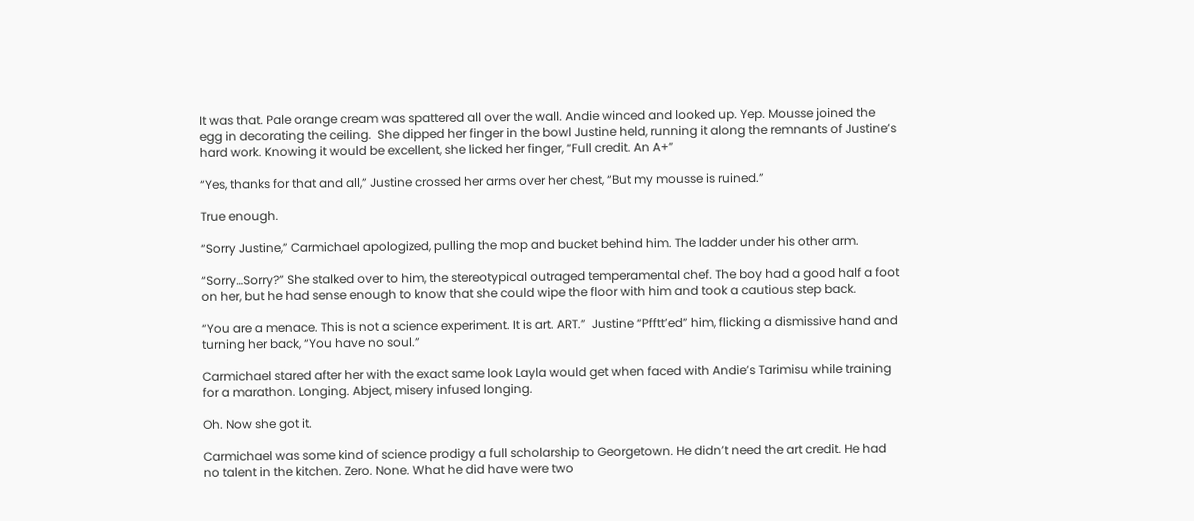It was that. Pale orange cream was spattered all over the wall. Andie winced and looked up. Yep. Mousse joined the egg in decorating the ceiling.  She dipped her finger in the bowl Justine held, running it along the remnants of Justine’s hard work. Knowing it would be excellent, she licked her finger, “Full credit. An A+”

“Yes, thanks for that and all,” Justine crossed her arms over her chest, “But my mousse is ruined.”

True enough.

“Sorry Justine,” Carmichael apologized, pulling the mop and bucket behind him. The ladder under his other arm.

“Sorry…Sorry?” She stalked over to him, the stereotypical outraged temperamental chef. The boy had a good half a foot on her, but he had sense enough to know that she could wipe the floor with him and took a cautious step back.

“You are a menace. This is not a science experiment. It is art. ART.”  Justine “Pfftt’ed” him, flicking a dismissive hand and turning her back, “You have no soul.”

Carmichael stared after her with the exact same look Layla would get when faced with Andie’s Tarimisu while training for a marathon. Longing. Abject, misery infused longing.

Oh. Now she got it.

Carmichael was some kind of science prodigy a full scholarship to Georgetown. He didn’t need the art credit. He had no talent in the kitchen. Zero. None. What he did have were two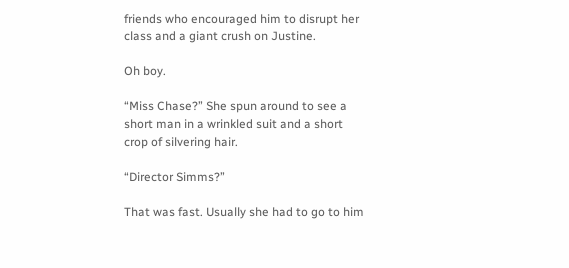friends who encouraged him to disrupt her class and a giant crush on Justine.

Oh boy.

“Miss Chase?” She spun around to see a short man in a wrinkled suit and a short crop of silvering hair.

“Director Simms?”

That was fast. Usually she had to go to him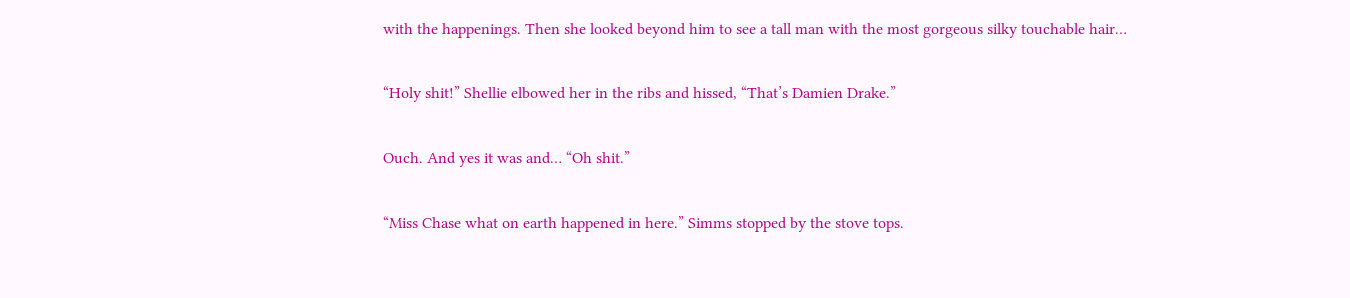with the happenings. Then she looked beyond him to see a tall man with the most gorgeous silky touchable hair…

“Holy shit!” Shellie elbowed her in the ribs and hissed, “That’s Damien Drake.”

Ouch. And yes it was and… “Oh shit.”

“Miss Chase what on earth happened in here.” Simms stopped by the stove tops.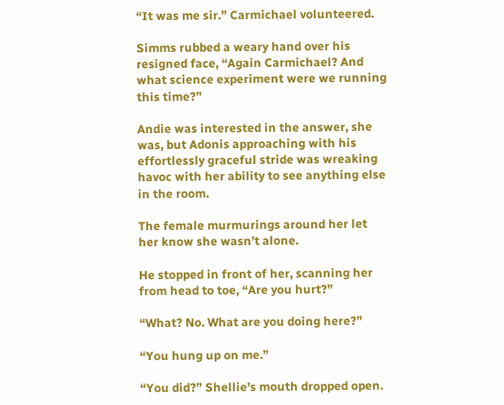“It was me sir.” Carmichael volunteered.

Simms rubbed a weary hand over his resigned face, “Again Carmichael? And what science experiment were we running this time?”

Andie was interested in the answer, she was, but Adonis approaching with his effortlessly graceful stride was wreaking havoc with her ability to see anything else in the room.

The female murmurings around her let her know she wasn’t alone.

He stopped in front of her, scanning her from head to toe, “Are you hurt?”

“What? No. What are you doing here?”

“You hung up on me.”

“You did?” Shellie’s mouth dropped open.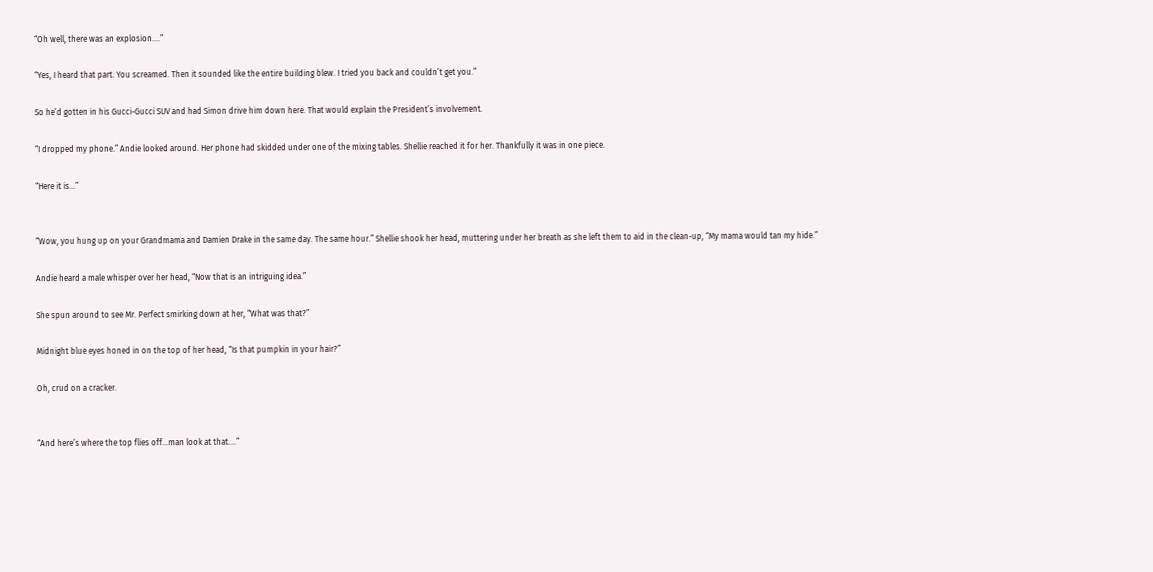“Oh well, there was an explosion….”

“Yes, I heard that part. You screamed. Then it sounded like the entire building blew. I tried you back and couldn’t get you.”

So he’d gotten in his Gucci-Gucci SUV and had Simon drive him down here. That would explain the President’s involvement.

“I dropped my phone.” Andie looked around. Her phone had skidded under one of the mixing tables. Shellie reached it for her. Thankfully it was in one piece.

“Here it is…”


“Wow, you hung up on your Grandmama and Damien Drake in the same day. The same hour.” Shellie shook her head, muttering under her breath as she left them to aid in the clean-up, “My mama would tan my hide.”

Andie heard a male whisper over her head, “Now that is an intriguing idea.”

She spun around to see Mr. Perfect smirking down at her, “What was that?”

Midnight blue eyes honed in on the top of her head, “Is that pumpkin in your hair?”

Oh, crud on a cracker.


“And here’s where the top flies off…man look at that….”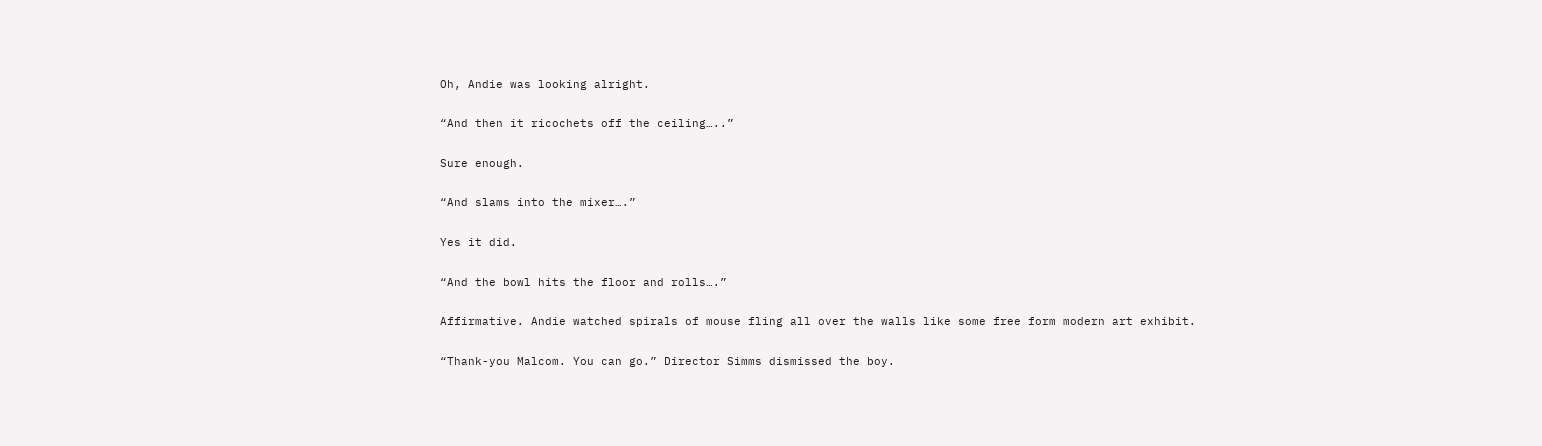Oh, Andie was looking alright.

“And then it ricochets off the ceiling…..”

Sure enough.

“And slams into the mixer….”

Yes it did.

“And the bowl hits the floor and rolls….”

Affirmative. Andie watched spirals of mouse fling all over the walls like some free form modern art exhibit.

“Thank-you Malcom. You can go.” Director Simms dismissed the boy.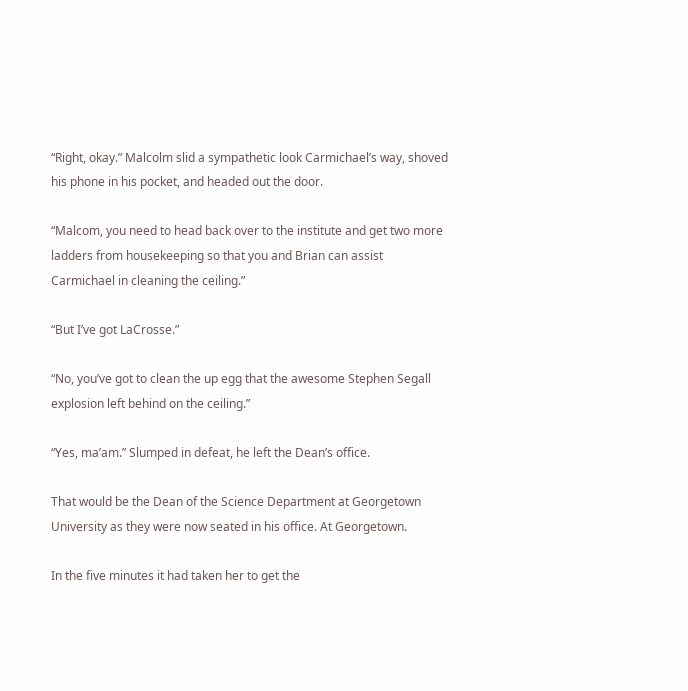“Right, okay.” Malcolm slid a sympathetic look Carmichael’s way, shoved his phone in his pocket, and headed out the door.

“Malcom, you need to head back over to the institute and get two more ladders from housekeeping so that you and Brian can assist Carmichael in cleaning the ceiling.”

“But I’ve got LaCrosse.”

“No, you’ve got to clean the up egg that the awesome Stephen Segall explosion left behind on the ceiling.”

“Yes, ma’am.” Slumped in defeat, he left the Dean’s office.

That would be the Dean of the Science Department at Georgetown University as they were now seated in his office. At Georgetown.

In the five minutes it had taken her to get the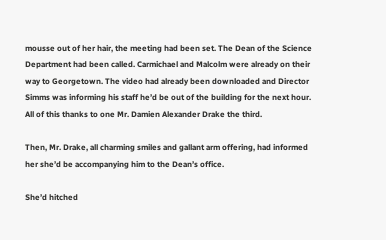mousse out of her hair, the meeting had been set. The Dean of the Science Department had been called. Carmichael and Malcolm were already on their way to Georgetown. The video had already been downloaded and Director Simms was informing his staff he’d be out of the building for the next hour. All of this thanks to one Mr. Damien Alexander Drake the third.

Then, Mr. Drake, all charming smiles and gallant arm offering, had informed her she’d be accompanying him to the Dean’s office.

She’d hitched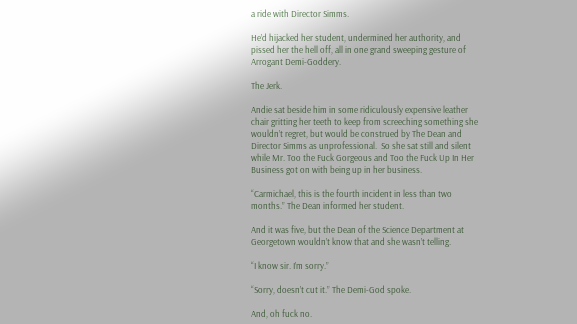a ride with Director Simms.

He’d hijacked her student, undermined her authority, and pissed her the hell off, all in one grand sweeping gesture of Arrogant Demi-Goddery.

The Jerk.

Andie sat beside him in some ridiculously expensive leather chair gritting her teeth to keep from screeching something she wouldn’t regret, but would be construed by The Dean and Director Simms as unprofessional.  So she sat still and silent while Mr. Too the Fuck Gorgeous and Too the Fuck Up In Her Business got on with being up in her business.

“Carmichael, this is the fourth incident in less than two months.” The Dean informed her student.

And it was five, but the Dean of the Science Department at Georgetown wouldn’t know that and she wasn’t telling.

“I know sir. I’m sorry.”

“Sorry, doesn’t cut it.” The Demi-God spoke.

And, oh fuck no.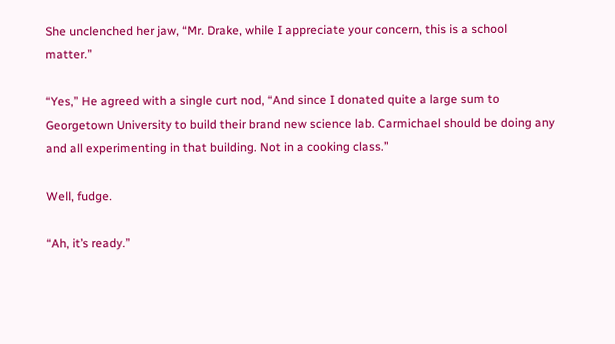She unclenched her jaw, “Mr. Drake, while I appreciate your concern, this is a school matter.”

“Yes,” He agreed with a single curt nod, “And since I donated quite a large sum to Georgetown University to build their brand new science lab. Carmichael should be doing any and all experimenting in that building. Not in a cooking class.”

Well, fudge.

“Ah, it’s ready.”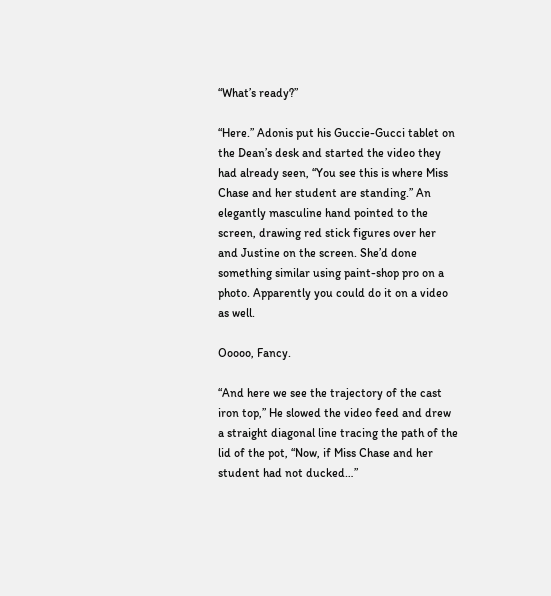“What’s ready?”

“Here.” Adonis put his Guccie-Gucci tablet on the Dean’s desk and started the video they had already seen, “You see this is where Miss Chase and her student are standing.” An elegantly masculine hand pointed to the screen, drawing red stick figures over her and Justine on the screen. She’d done something similar using paint-shop pro on a photo. Apparently you could do it on a video as well.

Ooooo, Fancy.

“And here we see the trajectory of the cast iron top,” He slowed the video feed and drew a straight diagonal line tracing the path of the lid of the pot, “Now, if Miss Chase and her student had not ducked…”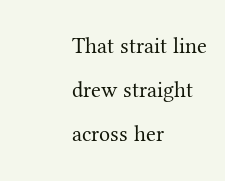That strait line drew straight across her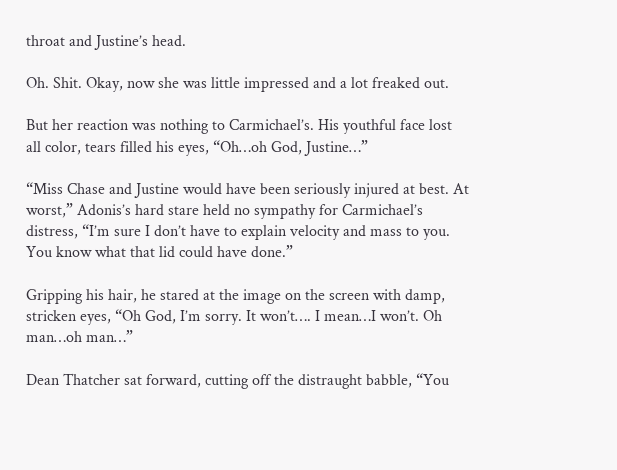throat and Justine’s head.

Oh. Shit. Okay, now she was little impressed and a lot freaked out.

But her reaction was nothing to Carmichael’s. His youthful face lost all color, tears filled his eyes, “Oh…oh God, Justine…”

“Miss Chase and Justine would have been seriously injured at best. At worst,” Adonis’s hard stare held no sympathy for Carmichael’s distress, “I’m sure I don’t have to explain velocity and mass to you. You know what that lid could have done.”

Gripping his hair, he stared at the image on the screen with damp, stricken eyes, “Oh God, I’m sorry. It won’t…. I mean…I won’t. Oh man…oh man…”

Dean Thatcher sat forward, cutting off the distraught babble, “You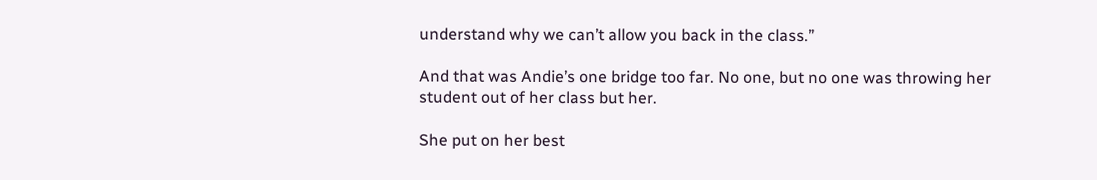understand why we can’t allow you back in the class.”

And that was Andie’s one bridge too far. No one, but no one was throwing her student out of her class but her.

She put on her best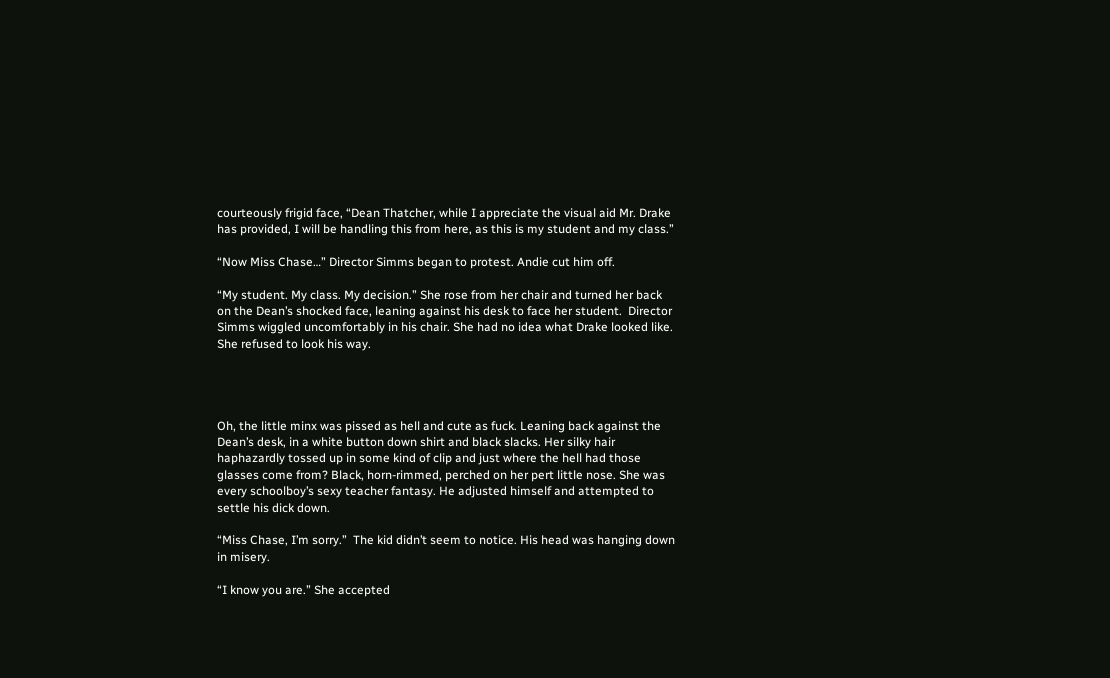courteously frigid face, “Dean Thatcher, while I appreciate the visual aid Mr. Drake has provided, I will be handling this from here, as this is my student and my class.”

“Now Miss Chase…” Director Simms began to protest. Andie cut him off.

“My student. My class. My decision.” She rose from her chair and turned her back on the Dean’s shocked face, leaning against his desk to face her student.  Director Simms wiggled uncomfortably in his chair. She had no idea what Drake looked like. She refused to look his way.




Oh, the little minx was pissed as hell and cute as fuck. Leaning back against the Dean’s desk, in a white button down shirt and black slacks. Her silky hair haphazardly tossed up in some kind of clip and just where the hell had those glasses come from? Black, horn-rimmed, perched on her pert little nose. She was every schoolboy’s sexy teacher fantasy. He adjusted himself and attempted to settle his dick down.

“Miss Chase, I’m sorry.”  The kid didn’t seem to notice. His head was hanging down in misery.

“I know you are.” She accepted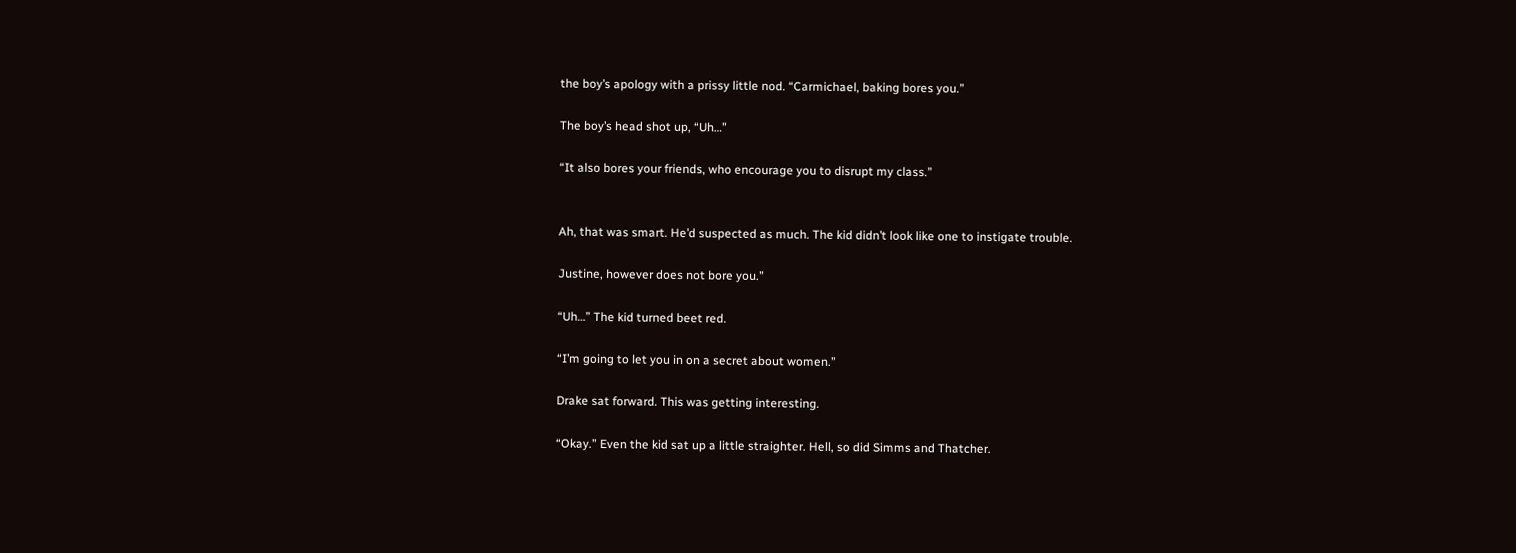the boy’s apology with a prissy little nod. “Carmichael, baking bores you.”

The boy’s head shot up, “Uh…”

“It also bores your friends, who encourage you to disrupt my class.”


Ah, that was smart. He’d suspected as much. The kid didn’t look like one to instigate trouble.

Justine, however does not bore you.”

“Uh…” The kid turned beet red.

“I’m going to let you in on a secret about women.”

Drake sat forward. This was getting interesting.

“Okay.” Even the kid sat up a little straighter. Hell, so did Simms and Thatcher.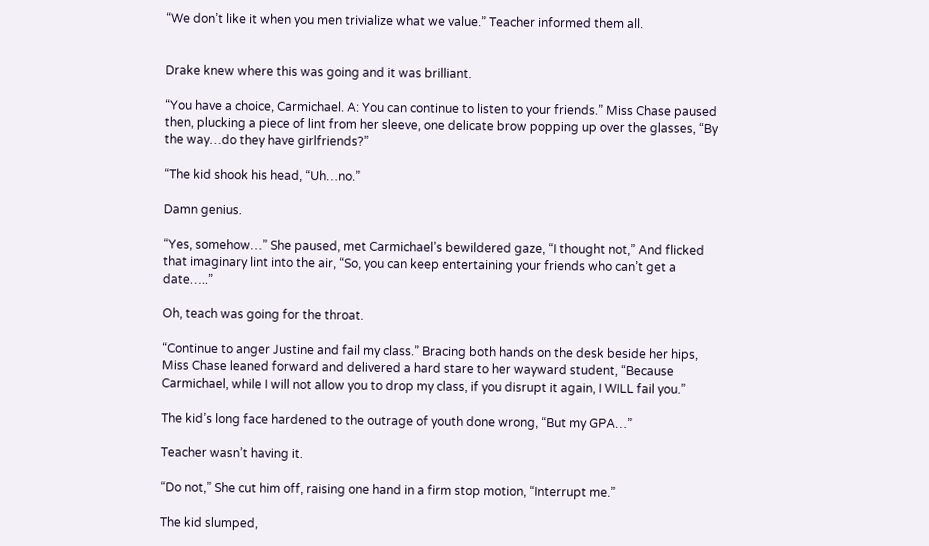“We don’t like it when you men trivialize what we value.” Teacher informed them all.


Drake knew where this was going and it was brilliant.

“You have a choice, Carmichael. A: You can continue to listen to your friends.” Miss Chase paused then, plucking a piece of lint from her sleeve, one delicate brow popping up over the glasses, “By the way…do they have girlfriends?”

“The kid shook his head, “Uh…no.”

Damn genius.

“Yes, somehow…” She paused, met Carmichael’s bewildered gaze, “I thought not,” And flicked that imaginary lint into the air, “So, you can keep entertaining your friends who can’t get a date…..”

Oh, teach was going for the throat.

“Continue to anger Justine and fail my class.” Bracing both hands on the desk beside her hips, Miss Chase leaned forward and delivered a hard stare to her wayward student, “Because Carmichael, while I will not allow you to drop my class, if you disrupt it again, I WILL fail you.”

The kid’s long face hardened to the outrage of youth done wrong, “But my GPA…”

Teacher wasn’t having it.

“Do not,” She cut him off, raising one hand in a firm stop motion, “Interrupt me.”

The kid slumped,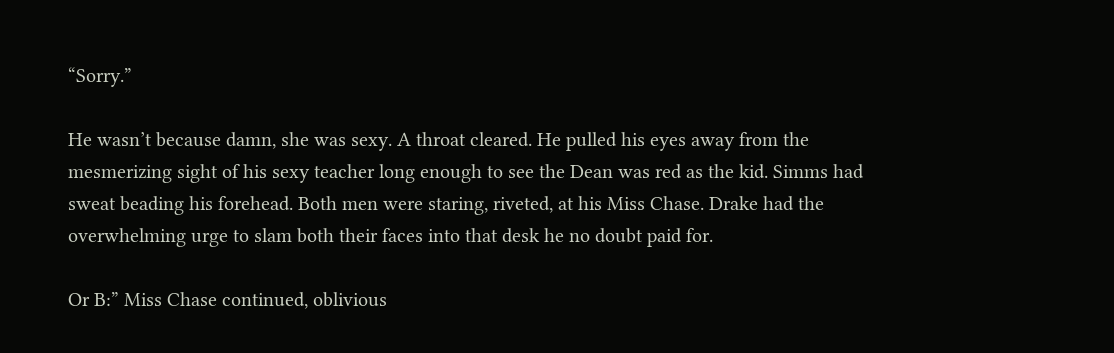“Sorry.”

He wasn’t because damn, she was sexy. A throat cleared. He pulled his eyes away from the mesmerizing sight of his sexy teacher long enough to see the Dean was red as the kid. Simms had sweat beading his forehead. Both men were staring, riveted, at his Miss Chase. Drake had the overwhelming urge to slam both their faces into that desk he no doubt paid for.

Or B:” Miss Chase continued, oblivious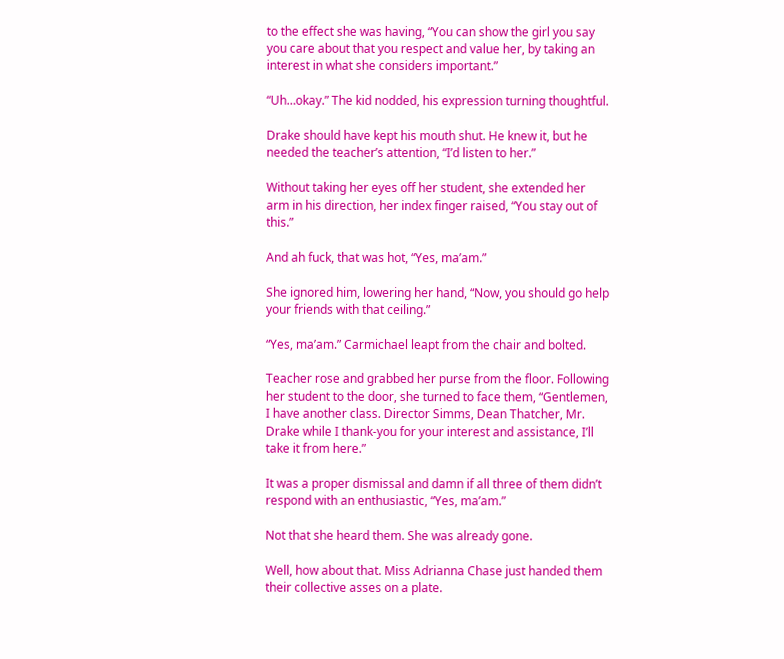to the effect she was having, “You can show the girl you say you care about that you respect and value her, by taking an interest in what she considers important.”

“Uh…okay.” The kid nodded, his expression turning thoughtful.

Drake should have kept his mouth shut. He knew it, but he needed the teacher’s attention, “I’d listen to her.”

Without taking her eyes off her student, she extended her arm in his direction, her index finger raised, “You stay out of this.”

And ah fuck, that was hot, “Yes, ma’am.”

She ignored him, lowering her hand, “Now, you should go help your friends with that ceiling.”

“Yes, ma’am.” Carmichael leapt from the chair and bolted.

Teacher rose and grabbed her purse from the floor. Following her student to the door, she turned to face them, “Gentlemen, I have another class. Director Simms, Dean Thatcher, Mr. Drake while I thank-you for your interest and assistance, I’ll take it from here.”

It was a proper dismissal and damn if all three of them didn’t respond with an enthusiastic, “Yes, ma’am.”

Not that she heard them. She was already gone.

Well, how about that. Miss Adrianna Chase just handed them their collective asses on a plate.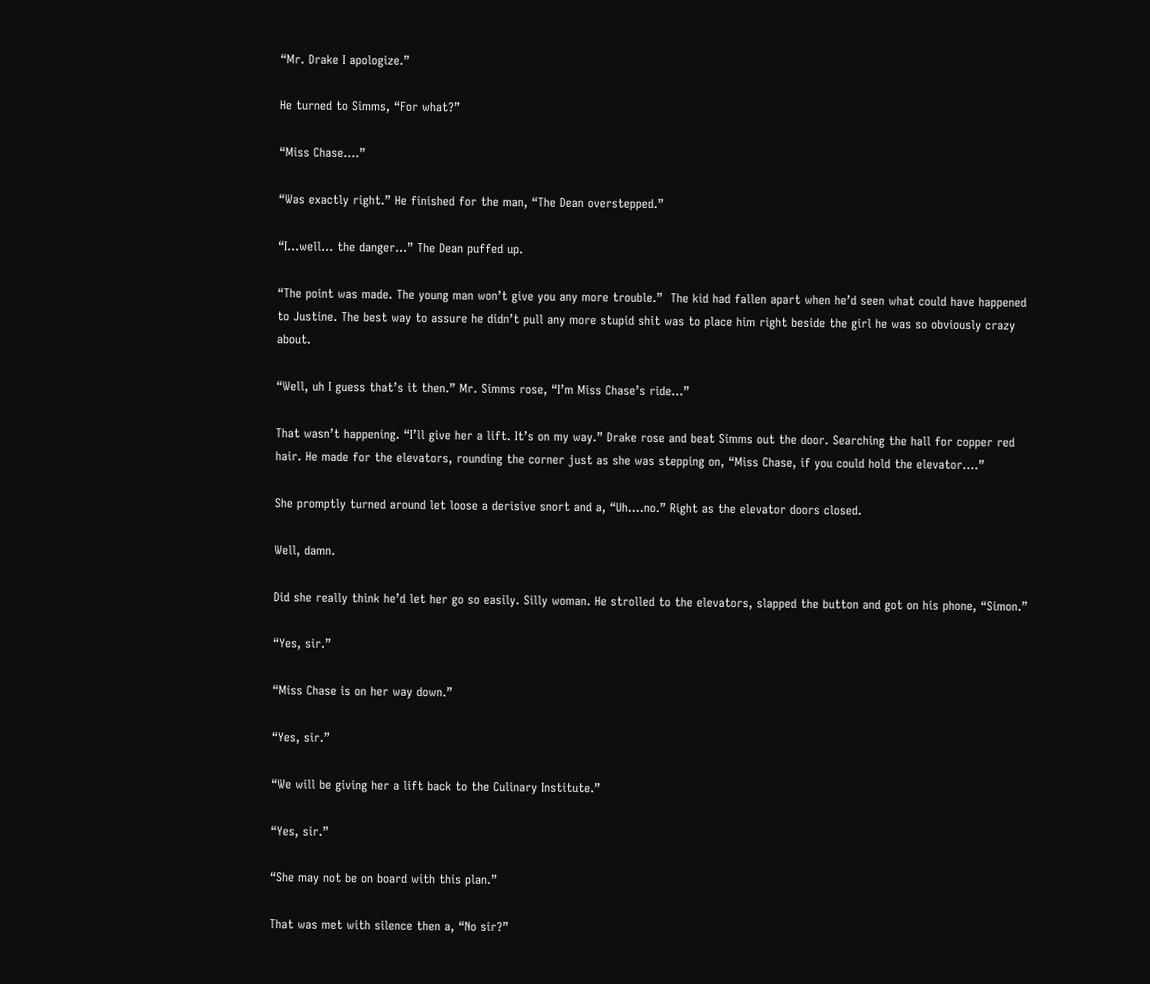“Mr. Drake I apologize.”

He turned to Simms, “For what?”

“Miss Chase….”

“Was exactly right.” He finished for the man, “The Dean overstepped.”

“I…well… the danger…” The Dean puffed up.

“The point was made. The young man won’t give you any more trouble.”  The kid had fallen apart when he’d seen what could have happened to Justine. The best way to assure he didn’t pull any more stupid shit was to place him right beside the girl he was so obviously crazy about.

“Well, uh I guess that’s it then.” Mr. Simms rose, “I’m Miss Chase’s ride…”

That wasn’t happening. “I’ll give her a lift. It’s on my way.” Drake rose and beat Simms out the door. Searching the hall for copper red hair. He made for the elevators, rounding the corner just as she was stepping on, “Miss Chase, if you could hold the elevator….”

She promptly turned around let loose a derisive snort and a, “Uh….no.” Right as the elevator doors closed.

Well, damn.

Did she really think he’d let her go so easily. Silly woman. He strolled to the elevators, slapped the button and got on his phone, “Simon.”

“Yes, sir.”

“Miss Chase is on her way down.”

“Yes, sir.”

“We will be giving her a lift back to the Culinary Institute.”

“Yes, sir.”

“She may not be on board with this plan.”

That was met with silence then a, “No sir?”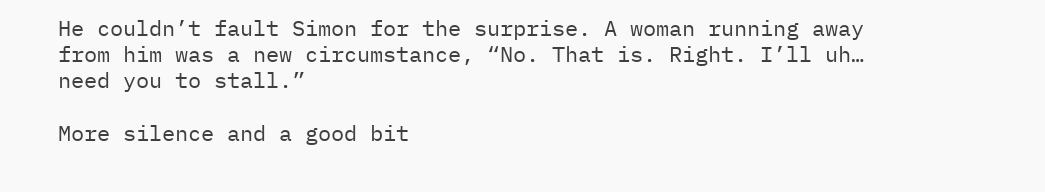He couldn’t fault Simon for the surprise. A woman running away from him was a new circumstance, “No. That is. Right. I’ll uh… need you to stall.”

More silence and a good bit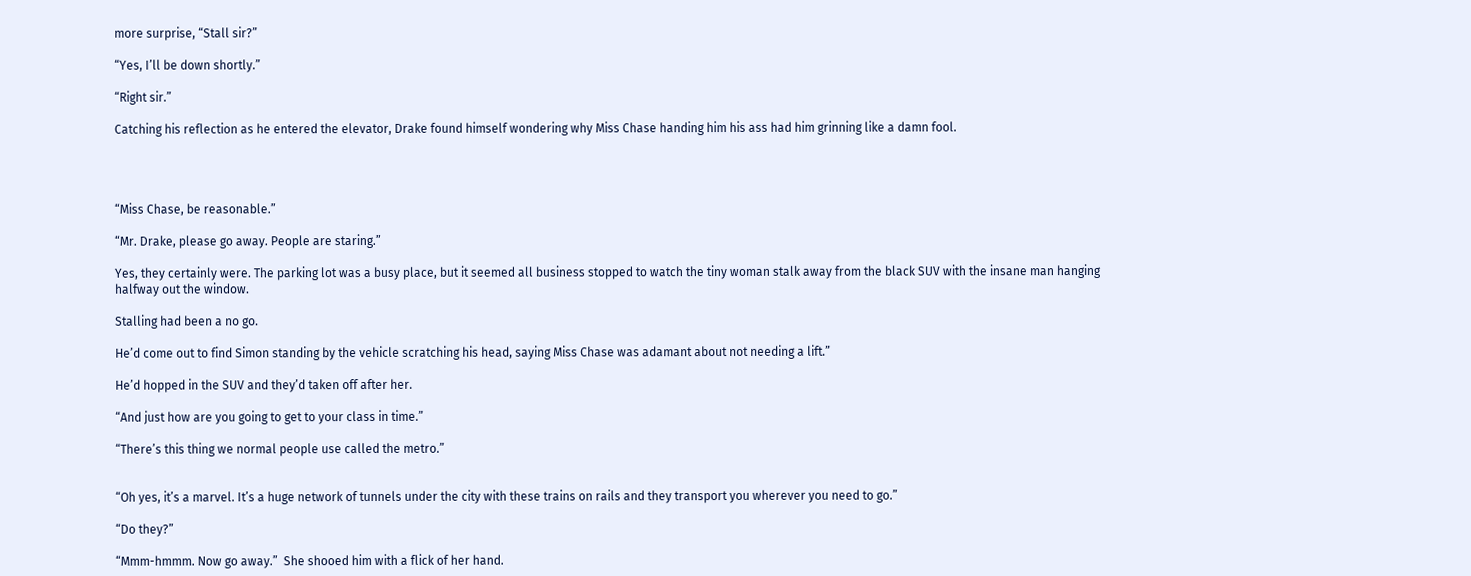more surprise, “Stall sir?”

“Yes, I’ll be down shortly.”

“Right sir.”

Catching his reflection as he entered the elevator, Drake found himself wondering why Miss Chase handing him his ass had him grinning like a damn fool.




“Miss Chase, be reasonable.”

“Mr. Drake, please go away. People are staring.”

Yes, they certainly were. The parking lot was a busy place, but it seemed all business stopped to watch the tiny woman stalk away from the black SUV with the insane man hanging halfway out the window.

Stalling had been a no go.

He’d come out to find Simon standing by the vehicle scratching his head, saying Miss Chase was adamant about not needing a lift.”

He’d hopped in the SUV and they’d taken off after her.

“And just how are you going to get to your class in time.”

“There’s this thing we normal people use called the metro.”


“Oh yes, it’s a marvel. It’s a huge network of tunnels under the city with these trains on rails and they transport you wherever you need to go.”

“Do they?”

“Mmm-hmmm. Now go away.”  She shooed him with a flick of her hand.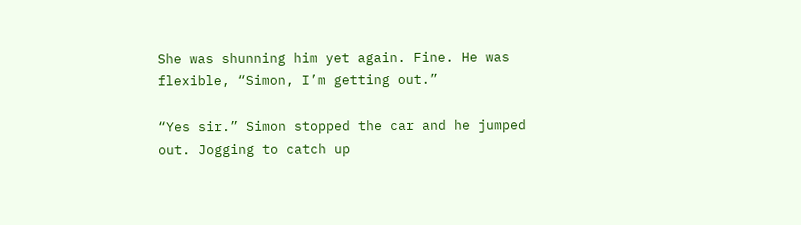She was shunning him yet again. Fine. He was flexible, “Simon, I’m getting out.”

“Yes sir.” Simon stopped the car and he jumped out. Jogging to catch up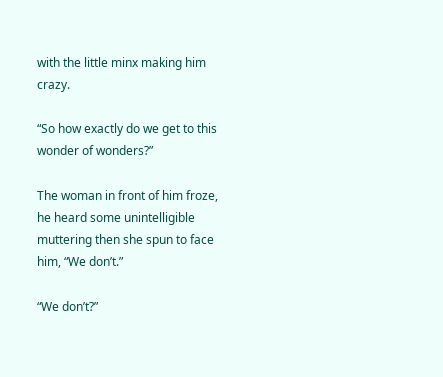with the little minx making him crazy.

“So how exactly do we get to this wonder of wonders?”

The woman in front of him froze, he heard some unintelligible muttering then she spun to face him, “We don’t.”

“We don’t?”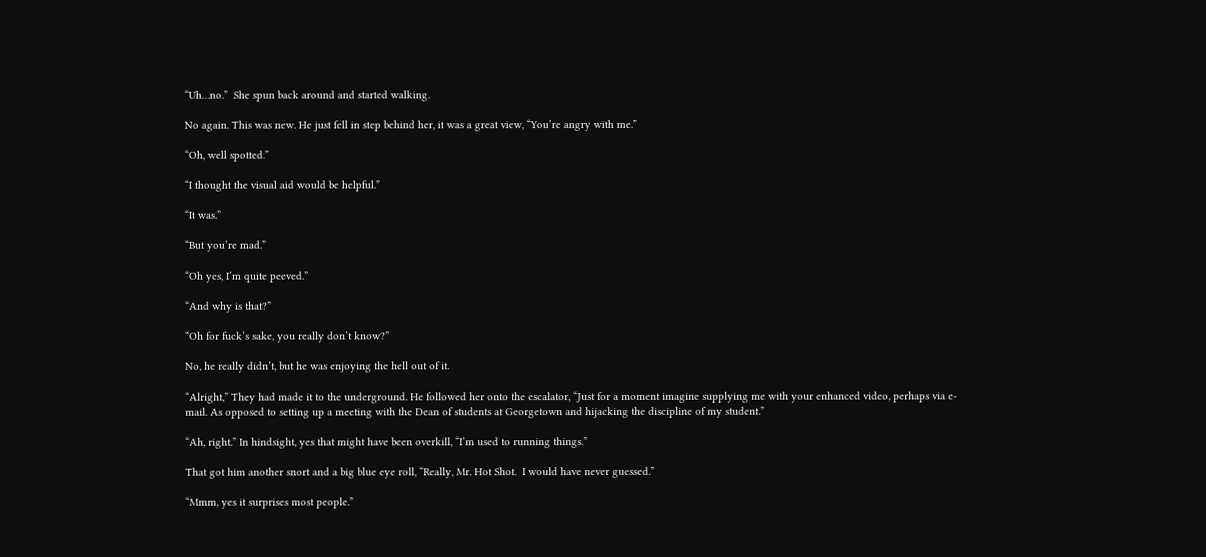“Uh…no.”  She spun back around and started walking.

No again. This was new. He just fell in step behind her, it was a great view, “You’re angry with me.”

“Oh, well spotted.”

“I thought the visual aid would be helpful.”

“It was.”

“But you’re mad.”

“Oh yes, I’m quite peeved.”

“And why is that?”

“Oh for fuck’s sake, you really don’t know?”

No, he really didn’t, but he was enjoying the hell out of it.

“Alright,” They had made it to the underground. He followed her onto the escalator, “Just for a moment imagine supplying me with your enhanced video, perhaps via e-mail. As opposed to setting up a meeting with the Dean of students at Georgetown and hijacking the discipline of my student.”

“Ah, right.” In hindsight, yes that might have been overkill, “I’m used to running things.”

That got him another snort and a big blue eye roll, “Really, Mr. Hot Shot.  I would have never guessed.”

“Mmm, yes it surprises most people.”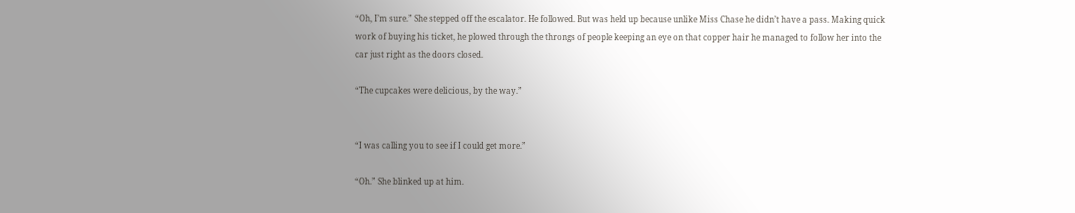“Oh, I’m sure.” She stepped off the escalator. He followed. But was held up because unlike Miss Chase he didn’t have a pass. Making quick work of buying his ticket, he plowed through the throngs of people keeping an eye on that copper hair he managed to follow her into the car just right as the doors closed.

“The cupcakes were delicious, by the way.”


“I was calling you to see if I could get more.”

“Oh.” She blinked up at him.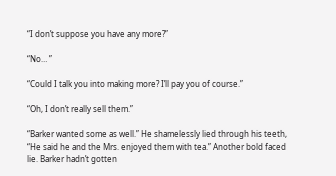“I don’t suppose you have any more?”

“No… ”

“Could I talk you into making more? I’ll pay you of course.”

“Oh, I don’t really sell them.”

“Barker wanted some as well.” He shamelessly lied through his teeth, “He said he and the Mrs. enjoyed them with tea.” Another bold faced lie. Barker hadn’t gotten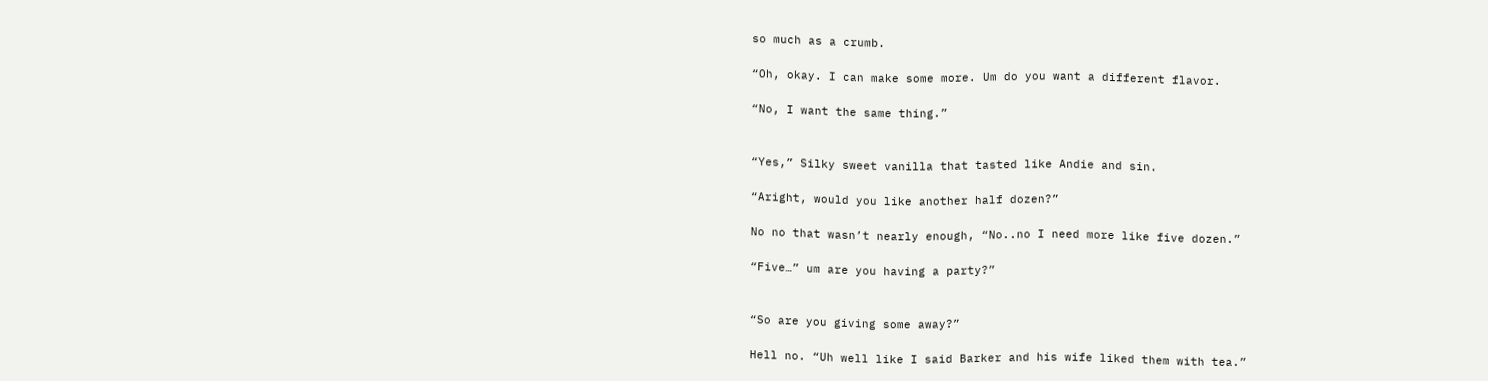so much as a crumb.

“Oh, okay. I can make some more. Um do you want a different flavor.

“No, I want the same thing.”


“Yes,” Silky sweet vanilla that tasted like Andie and sin.

“Aright, would you like another half dozen?”

No no that wasn’t nearly enough, “No..no I need more like five dozen.”

“Five…” um are you having a party?”


“So are you giving some away?”

Hell no. “Uh well like I said Barker and his wife liked them with tea.”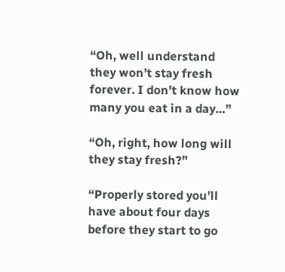“Oh, well understand they won’t stay fresh forever. I don’t know how many you eat in a day…”

“Oh, right, how long will they stay fresh?”

“Properly stored you’ll have about four days before they start to go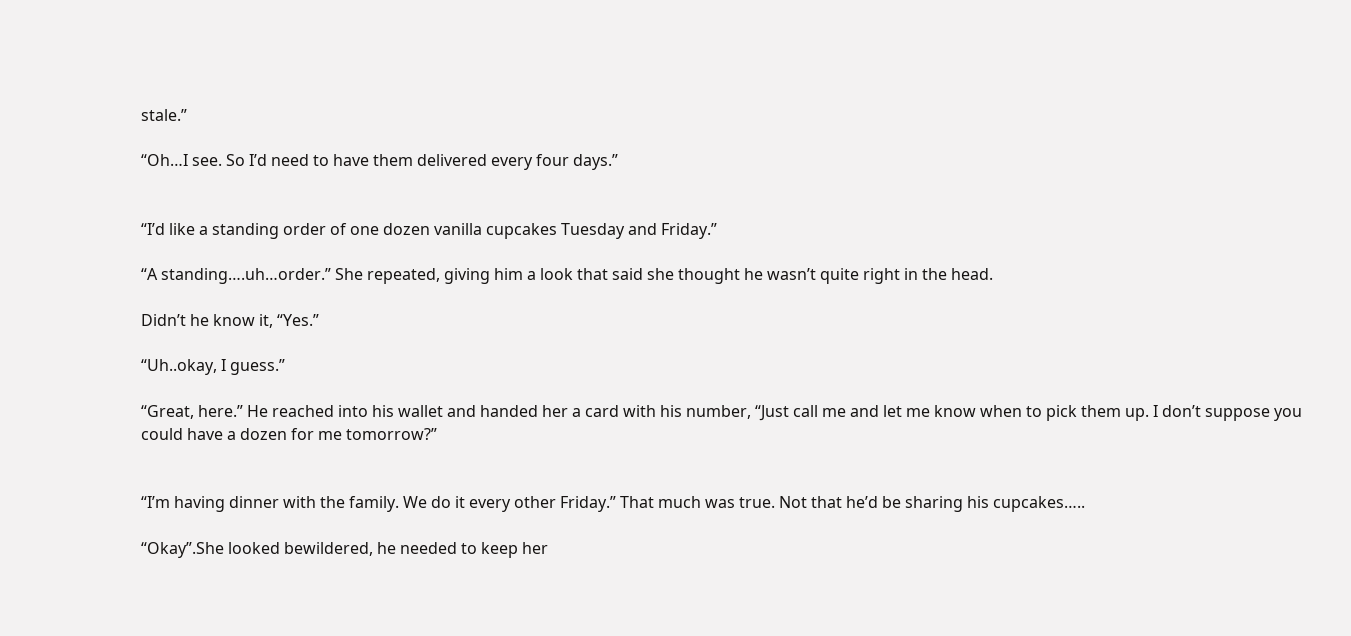stale.”

“Oh…I see. So I’d need to have them delivered every four days.”


“I’d like a standing order of one dozen vanilla cupcakes Tuesday and Friday.”

“A standing….uh…order.” She repeated, giving him a look that said she thought he wasn’t quite right in the head.

Didn’t he know it, “Yes.”

“Uh..okay, I guess.”

“Great, here.” He reached into his wallet and handed her a card with his number, “Just call me and let me know when to pick them up. I don’t suppose you could have a dozen for me tomorrow?”


“I’m having dinner with the family. We do it every other Friday.” That much was true. Not that he’d be sharing his cupcakes…..

“Okay”.She looked bewildered, he needed to keep her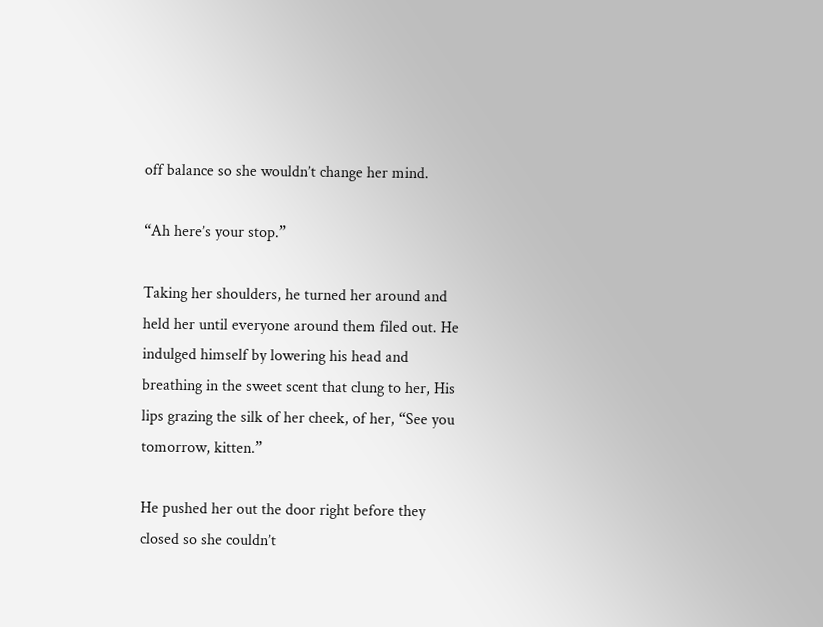off balance so she wouldn’t change her mind.

“Ah here’s your stop.”

Taking her shoulders, he turned her around and held her until everyone around them filed out. He indulged himself by lowering his head and breathing in the sweet scent that clung to her, His lips grazing the silk of her cheek, of her, “See you tomorrow, kitten.”

He pushed her out the door right before they closed so she couldn’t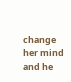change her mind and he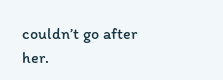couldn’t go after her.